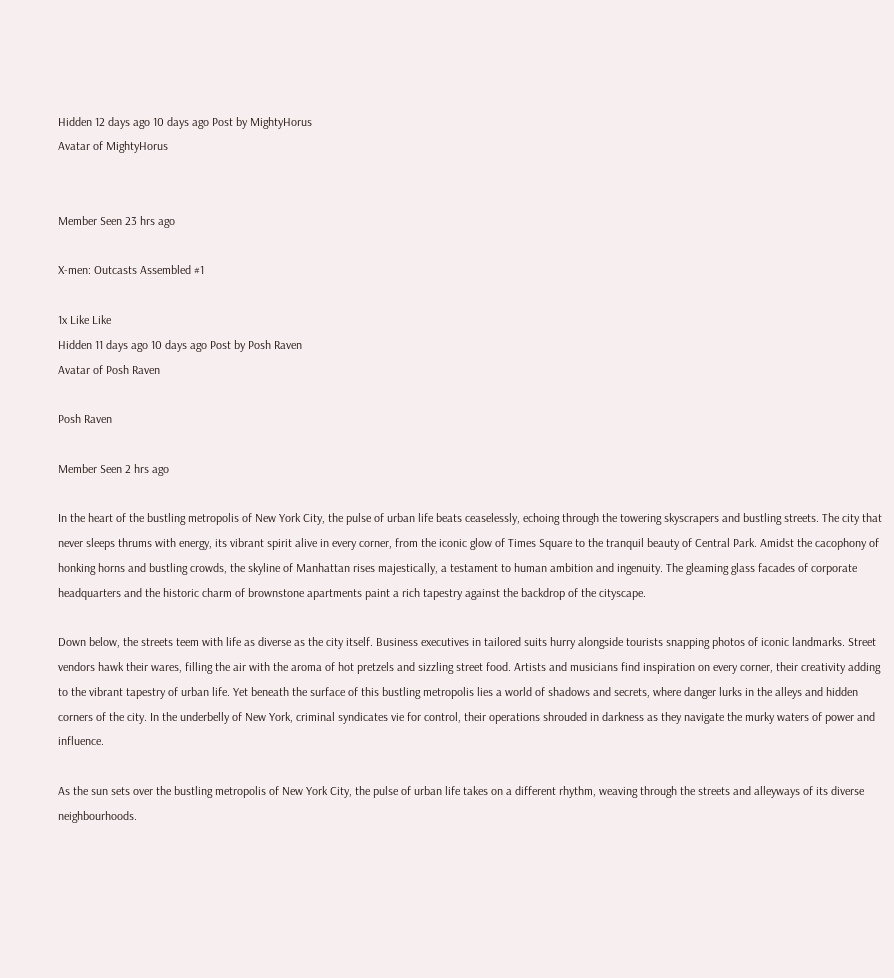Hidden 12 days ago 10 days ago Post by MightyHorus
Avatar of MightyHorus


Member Seen 23 hrs ago

X-men: Outcasts Assembled #1

1x Like Like
Hidden 11 days ago 10 days ago Post by Posh Raven
Avatar of Posh Raven

Posh Raven

Member Seen 2 hrs ago

In the heart of the bustling metropolis of New York City, the pulse of urban life beats ceaselessly, echoing through the towering skyscrapers and bustling streets. The city that never sleeps thrums with energy, its vibrant spirit alive in every corner, from the iconic glow of Times Square to the tranquil beauty of Central Park. Amidst the cacophony of honking horns and bustling crowds, the skyline of Manhattan rises majestically, a testament to human ambition and ingenuity. The gleaming glass facades of corporate headquarters and the historic charm of brownstone apartments paint a rich tapestry against the backdrop of the cityscape.

Down below, the streets teem with life as diverse as the city itself. Business executives in tailored suits hurry alongside tourists snapping photos of iconic landmarks. Street vendors hawk their wares, filling the air with the aroma of hot pretzels and sizzling street food. Artists and musicians find inspiration on every corner, their creativity adding to the vibrant tapestry of urban life. Yet beneath the surface of this bustling metropolis lies a world of shadows and secrets, where danger lurks in the alleys and hidden corners of the city. In the underbelly of New York, criminal syndicates vie for control, their operations shrouded in darkness as they navigate the murky waters of power and influence.

As the sun sets over the bustling metropolis of New York City, the pulse of urban life takes on a different rhythm, weaving through the streets and alleyways of its diverse neighbourhoods.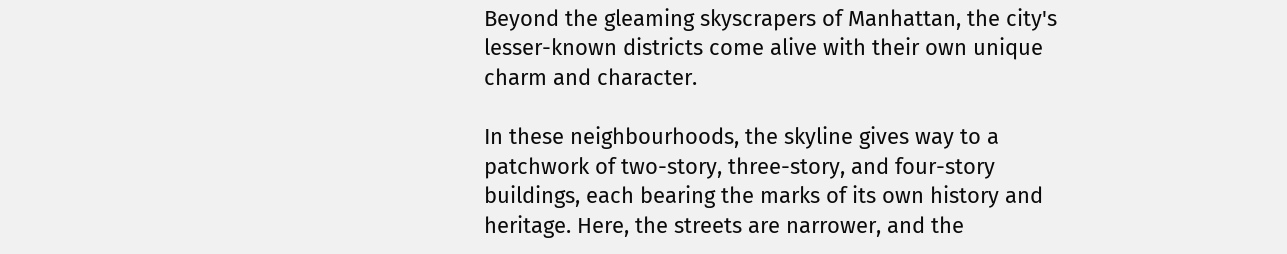Beyond the gleaming skyscrapers of Manhattan, the city's lesser-known districts come alive with their own unique charm and character.

In these neighbourhoods, the skyline gives way to a patchwork of two-story, three-story, and four-story buildings, each bearing the marks of its own history and heritage. Here, the streets are narrower, and the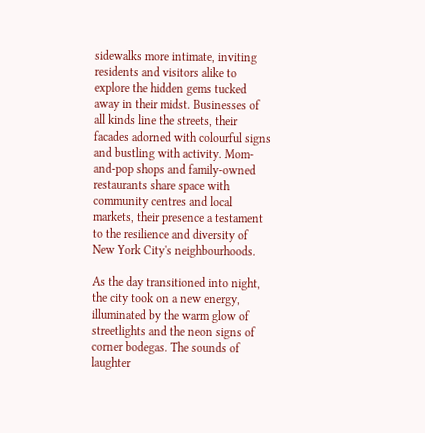sidewalks more intimate, inviting residents and visitors alike to explore the hidden gems tucked away in their midst. Businesses of all kinds line the streets, their facades adorned with colourful signs and bustling with activity. Mom-and-pop shops and family-owned restaurants share space with community centres and local markets, their presence a testament to the resilience and diversity of New York City's neighbourhoods.

As the day transitioned into night, the city took on a new energy, illuminated by the warm glow of streetlights and the neon signs of corner bodegas. The sounds of laughter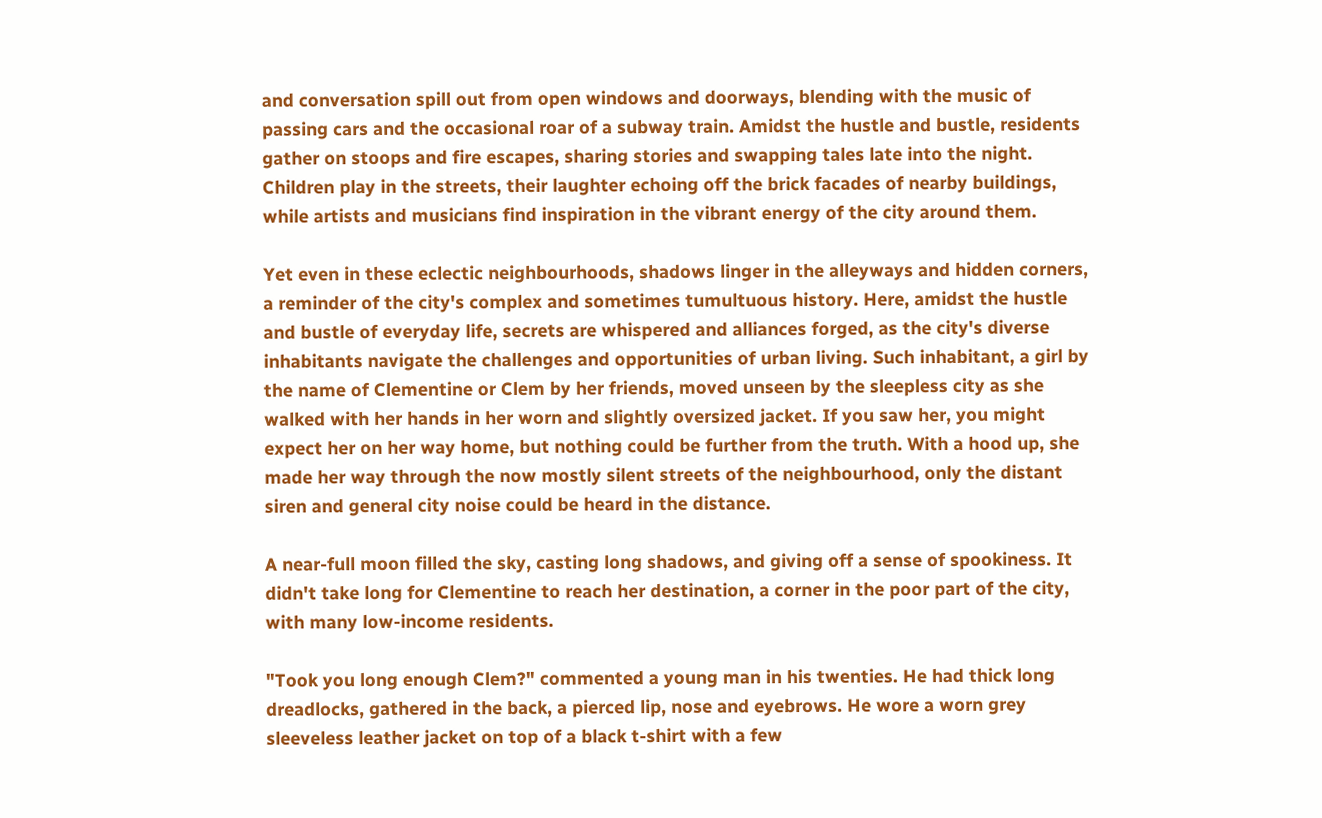and conversation spill out from open windows and doorways, blending with the music of passing cars and the occasional roar of a subway train. Amidst the hustle and bustle, residents gather on stoops and fire escapes, sharing stories and swapping tales late into the night. Children play in the streets, their laughter echoing off the brick facades of nearby buildings, while artists and musicians find inspiration in the vibrant energy of the city around them.

Yet even in these eclectic neighbourhoods, shadows linger in the alleyways and hidden corners, a reminder of the city's complex and sometimes tumultuous history. Here, amidst the hustle and bustle of everyday life, secrets are whispered and alliances forged, as the city's diverse inhabitants navigate the challenges and opportunities of urban living. Such inhabitant, a girl by the name of Clementine or Clem by her friends, moved unseen by the sleepless city as she walked with her hands in her worn and slightly oversized jacket. If you saw her, you might expect her on her way home, but nothing could be further from the truth. With a hood up, she made her way through the now mostly silent streets of the neighbourhood, only the distant siren and general city noise could be heard in the distance.

A near-full moon filled the sky, casting long shadows, and giving off a sense of spookiness. It didn't take long for Clementine to reach her destination, a corner in the poor part of the city, with many low-income residents.

"Took you long enough Clem?" commented a young man in his twenties. He had thick long dreadlocks, gathered in the back, a pierced lip, nose and eyebrows. He wore a worn grey sleeveless leather jacket on top of a black t-shirt with a few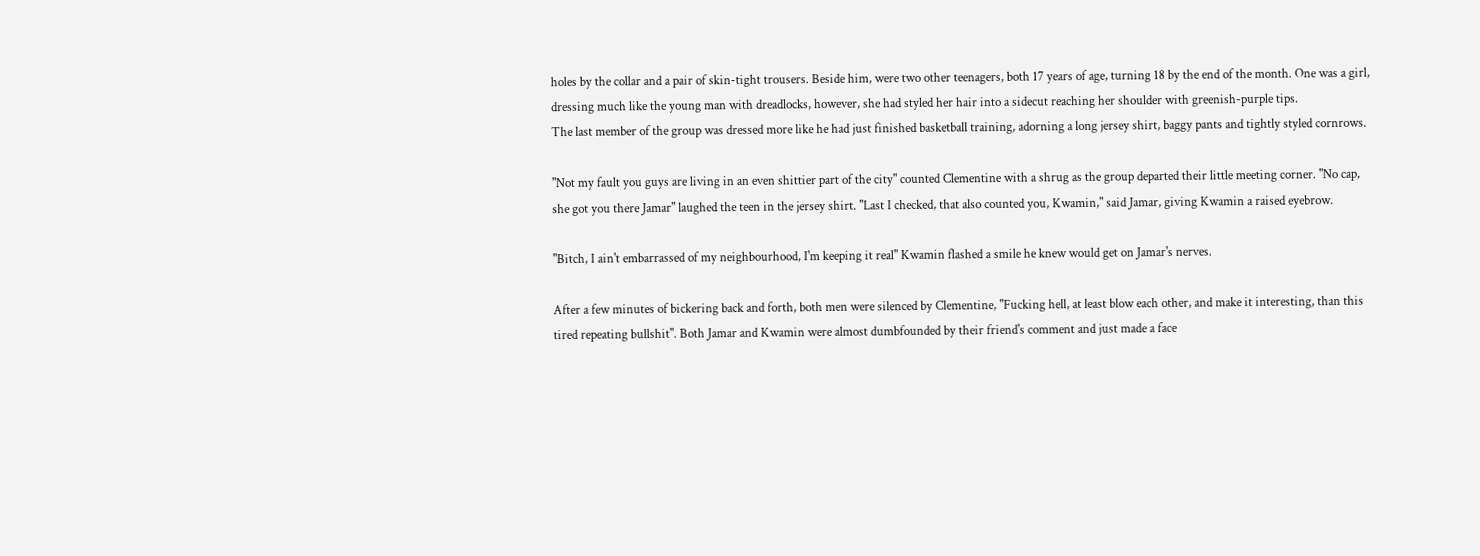holes by the collar and a pair of skin-tight trousers. Beside him, were two other teenagers, both 17 years of age, turning 18 by the end of the month. One was a girl, dressing much like the young man with dreadlocks, however, she had styled her hair into a sidecut reaching her shoulder with greenish-purple tips.
The last member of the group was dressed more like he had just finished basketball training, adorning a long jersey shirt, baggy pants and tightly styled cornrows.

"Not my fault you guys are living in an even shittier part of the city" counted Clementine with a shrug as the group departed their little meeting corner. "No cap, she got you there Jamar" laughed the teen in the jersey shirt. "Last I checked, that also counted you, Kwamin," said Jamar, giving Kwamin a raised eyebrow.

"Bitch, I ain't embarrassed of my neighbourhood, I'm keeping it real" Kwamin flashed a smile he knew would get on Jamar's nerves.

After a few minutes of bickering back and forth, both men were silenced by Clementine, "Fucking hell, at least blow each other, and make it interesting, than this tired repeating bullshit". Both Jamar and Kwamin were almost dumbfounded by their friend's comment and just made a face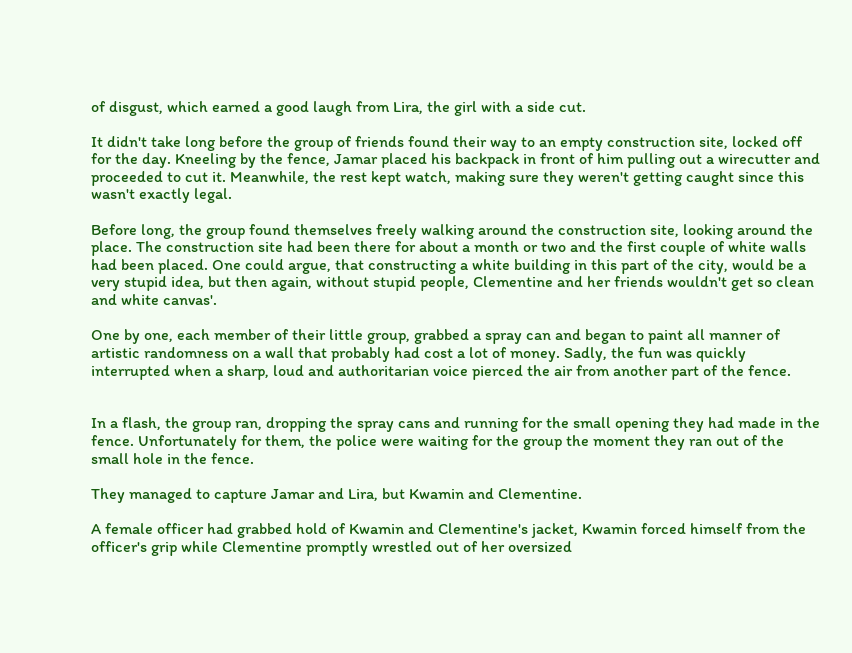of disgust, which earned a good laugh from Lira, the girl with a side cut.

It didn't take long before the group of friends found their way to an empty construction site, locked off for the day. Kneeling by the fence, Jamar placed his backpack in front of him pulling out a wirecutter and proceeded to cut it. Meanwhile, the rest kept watch, making sure they weren't getting caught since this wasn't exactly legal.

Before long, the group found themselves freely walking around the construction site, looking around the place. The construction site had been there for about a month or two and the first couple of white walls had been placed. One could argue, that constructing a white building in this part of the city, would be a very stupid idea, but then again, without stupid people, Clementine and her friends wouldn't get so clean and white canvas'.

One by one, each member of their little group, grabbed a spray can and began to paint all manner of artistic randomness on a wall that probably had cost a lot of money. Sadly, the fun was quickly interrupted when a sharp, loud and authoritarian voice pierced the air from another part of the fence.


In a flash, the group ran, dropping the spray cans and running for the small opening they had made in the fence. Unfortunately for them, the police were waiting for the group the moment they ran out of the small hole in the fence.

They managed to capture Jamar and Lira, but Kwamin and Clementine.

A female officer had grabbed hold of Kwamin and Clementine's jacket, Kwamin forced himself from the officer's grip while Clementine promptly wrestled out of her oversized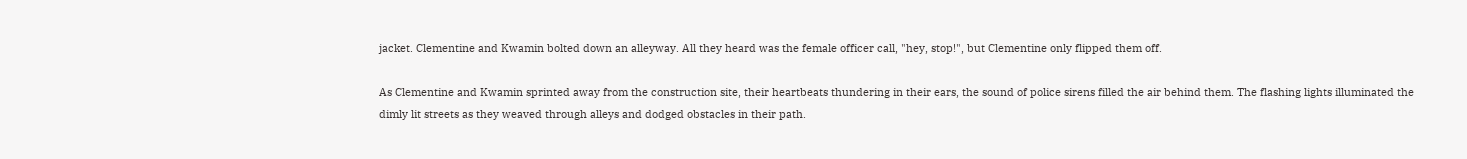jacket. Clementine and Kwamin bolted down an alleyway. All they heard was the female officer call, "hey, stop!", but Clementine only flipped them off.

As Clementine and Kwamin sprinted away from the construction site, their heartbeats thundering in their ears, the sound of police sirens filled the air behind them. The flashing lights illuminated the dimly lit streets as they weaved through alleys and dodged obstacles in their path.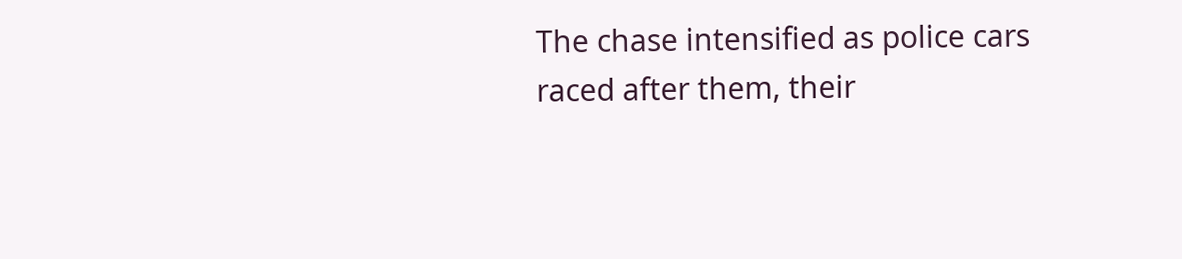The chase intensified as police cars raced after them, their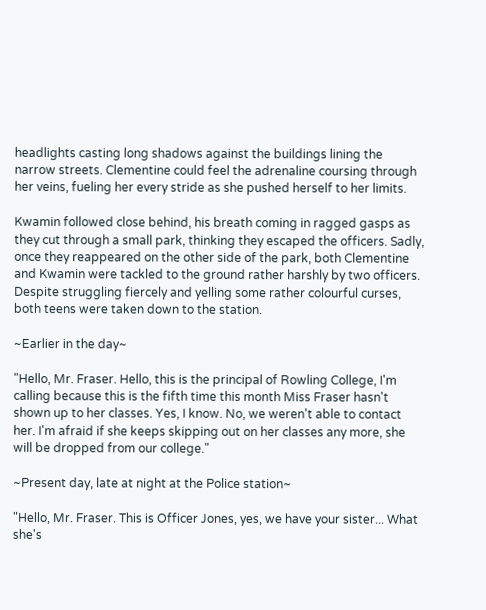headlights casting long shadows against the buildings lining the narrow streets. Clementine could feel the adrenaline coursing through her veins, fueling her every stride as she pushed herself to her limits.

Kwamin followed close behind, his breath coming in ragged gasps as they cut through a small park, thinking they escaped the officers. Sadly, once they reappeared on the other side of the park, both Clementine and Kwamin were tackled to the ground rather harshly by two officers. Despite struggling fiercely and yelling some rather colourful curses, both teens were taken down to the station.

~Earlier in the day~

"Hello, Mr. Fraser. Hello, this is the principal of Rowling College, I'm calling because this is the fifth time this month Miss Fraser hasn't shown up to her classes. Yes, I know. No, we weren't able to contact her. I'm afraid if she keeps skipping out on her classes any more, she will be dropped from our college."

~Present day, late at night at the Police station~

"Hello, Mr. Fraser. This is Officer Jones, yes, we have your sister... What she's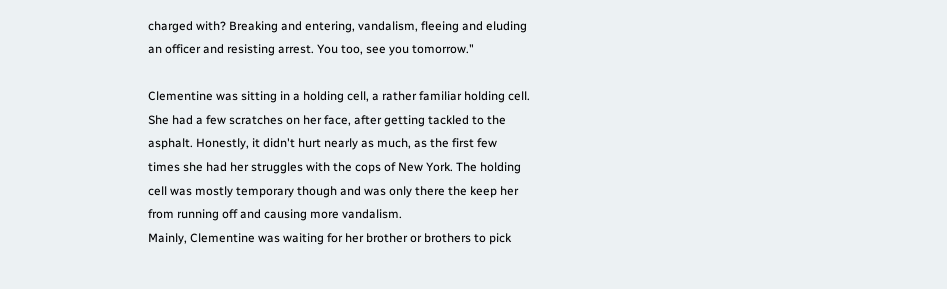charged with? Breaking and entering, vandalism, fleeing and eluding an officer and resisting arrest. You too, see you tomorrow."

Clementine was sitting in a holding cell, a rather familiar holding cell. She had a few scratches on her face, after getting tackled to the asphalt. Honestly, it didn't hurt nearly as much, as the first few times she had her struggles with the cops of New York. The holding cell was mostly temporary though and was only there the keep her from running off and causing more vandalism.
Mainly, Clementine was waiting for her brother or brothers to pick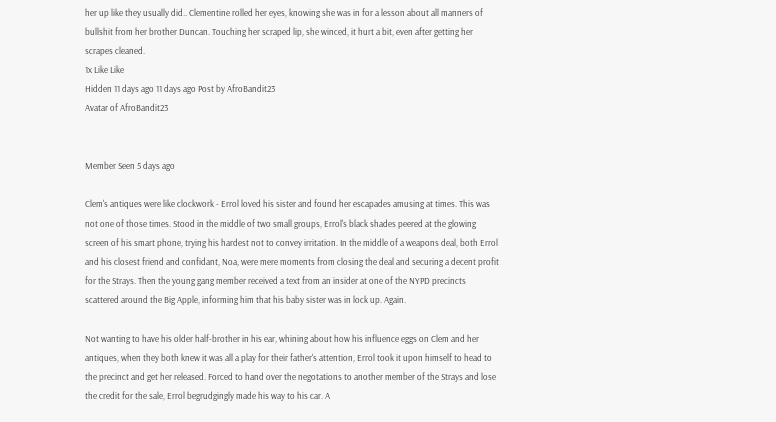her up like they usually did.. Clementine rolled her eyes, knowing she was in for a lesson about all manners of bullshit from her brother Duncan. Touching her scraped lip, she winced, it hurt a bit, even after getting her scrapes cleaned.
1x Like Like
Hidden 11 days ago 11 days ago Post by AfroBandit23
Avatar of AfroBandit23


Member Seen 5 days ago

Clem's antiques were like clockwork - Errol loved his sister and found her escapades amusing at times. This was not one of those times. Stood in the middle of two small groups, Errol's black shades peered at the glowing screen of his smart phone, trying his hardest not to convey irritation. In the middle of a weapons deal, both Errol and his closest friend and confidant, Noa, were mere moments from closing the deal and securing a decent profit for the Strays. Then the young gang member received a text from an insider at one of the NYPD precincts scattered around the Big Apple, informing him that his baby sister was in lock up. Again.

Not wanting to have his older half-brother in his ear, whining about how his influence eggs on Clem and her antiques, when they both knew it was all a play for their father's attention, Errol took it upon himself to head to the precinct and get her released. Forced to hand over the negotations to another member of the Strays and lose the credit for the sale, Errol begrudgingly made his way to his car. A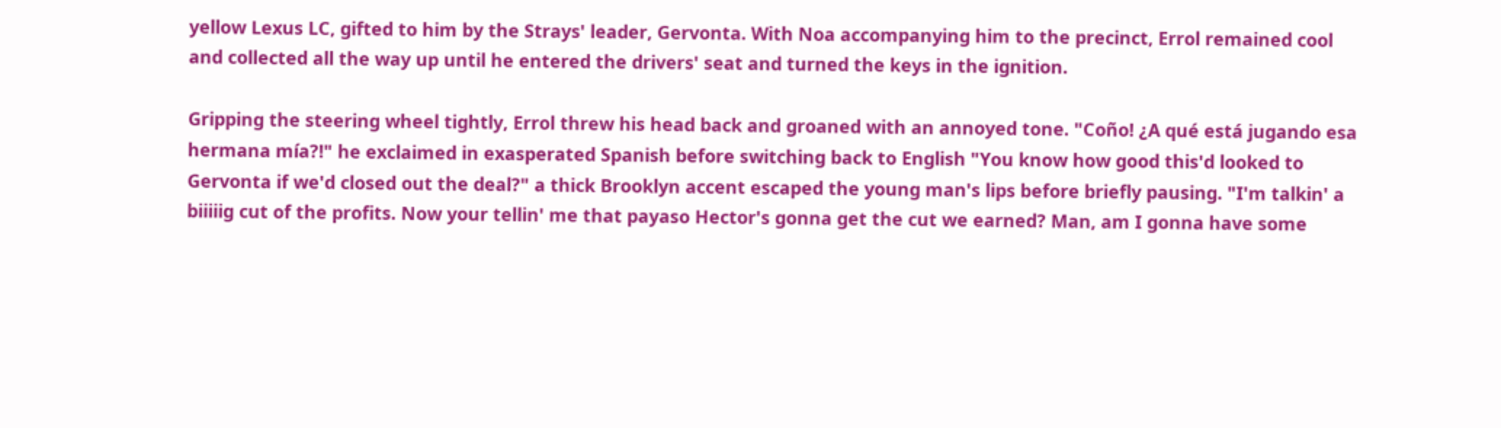yellow Lexus LC, gifted to him by the Strays' leader, Gervonta. With Noa accompanying him to the precinct, Errol remained cool and collected all the way up until he entered the drivers' seat and turned the keys in the ignition.

Gripping the steering wheel tightly, Errol threw his head back and groaned with an annoyed tone. "Coño! ¿A qué está jugando esa hermana mía?!" he exclaimed in exasperated Spanish before switching back to English "You know how good this'd looked to Gervonta if we'd closed out the deal?" a thick Brooklyn accent escaped the young man's lips before briefly pausing. "I'm talkin' a biiiiig cut of the profits. Now your tellin' me that payaso Hector's gonna get the cut we earned? Man, am I gonna have some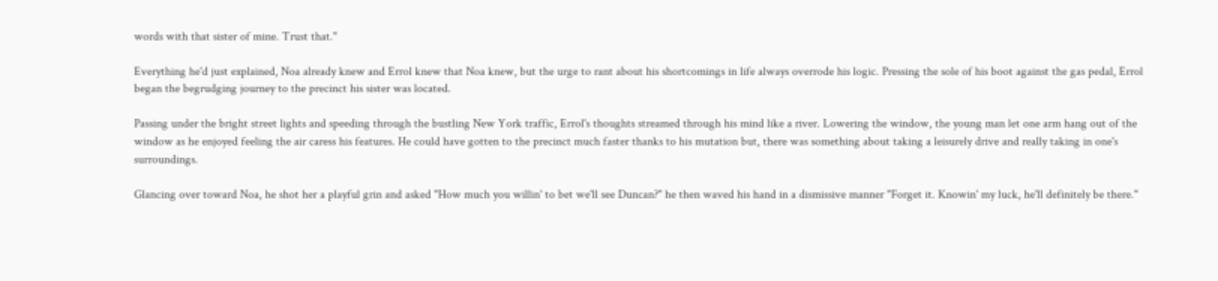words with that sister of mine. Trust that."

Everything he'd just explained, Noa already knew and Errol knew that Noa knew, but the urge to rant about his shortcomings in life always overrode his logic. Pressing the sole of his boot against the gas pedal, Errol began the begrudging journey to the precinct his sister was located.

Passing under the bright street lights and speeding through the bustling New York traffic, Errol's thoughts streamed through his mind like a river. Lowering the window, the young man let one arm hang out of the window as he enjoyed feeling the air caress his features. He could have gotten to the precinct much faster thanks to his mutation but, there was something about taking a leisurely drive and really taking in one's surroundings.

Glancing over toward Noa, he shot her a playful grin and asked "How much you willin' to bet we'll see Duncan?" he then waved his hand in a dismissive manner "Forget it. Knowin' my luck, he'll definitely be there."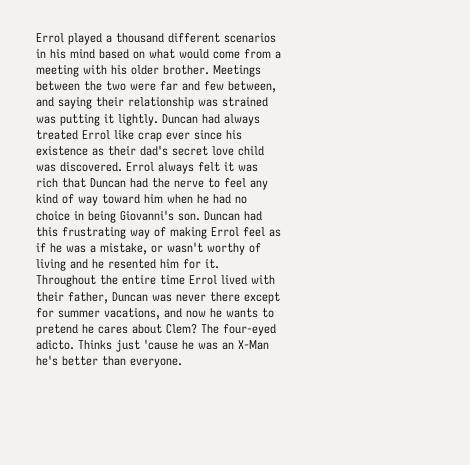Errol played a thousand different scenarios in his mind based on what would come from a meeting with his older brother. Meetings between the two were far and few between, and saying their relationship was strained was putting it lightly. Duncan had always treated Errol like crap ever since his existence as their dad's secret love child was discovered. Errol always felt it was rich that Duncan had the nerve to feel any kind of way toward him when he had no choice in being Giovanni's son. Duncan had this frustrating way of making Errol feel as if he was a mistake, or wasn't worthy of living and he resented him for it. Throughout the entire time Errol lived with their father, Duncan was never there except for summer vacations, and now he wants to pretend he cares about Clem? The four-eyed adicto. Thinks just 'cause he was an X-Man he's better than everyone.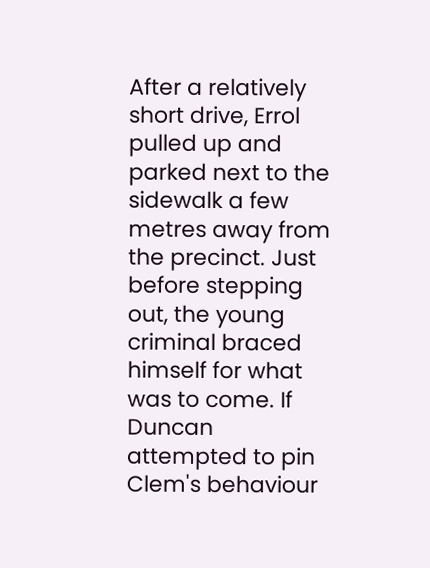After a relatively short drive, Errol pulled up and parked next to the sidewalk a few metres away from the precinct. Just before stepping out, the young criminal braced himself for what was to come. If Duncan attempted to pin Clem's behaviour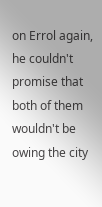on Errol again, he couldn't promise that both of them wouldn't be owing the city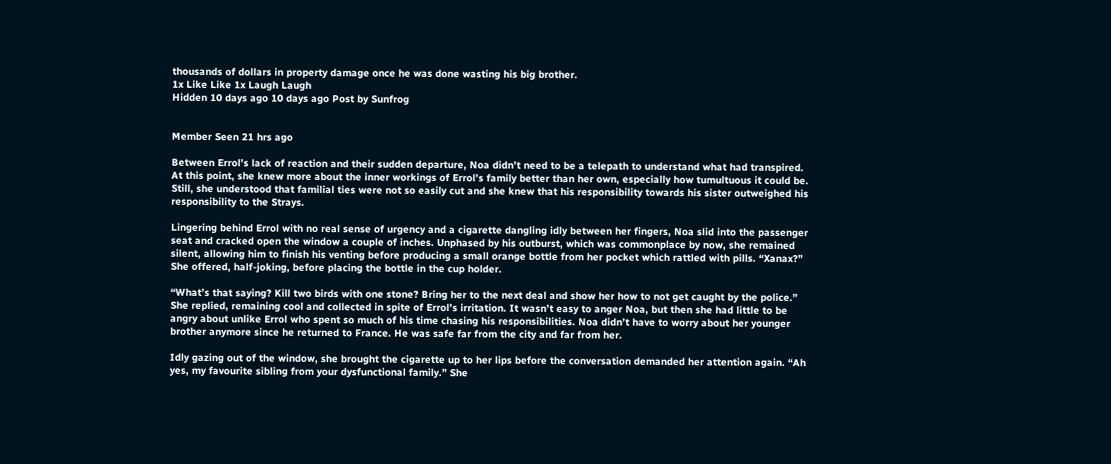thousands of dollars in property damage once he was done wasting his big brother.
1x Like Like 1x Laugh Laugh
Hidden 10 days ago 10 days ago Post by Sunfrog


Member Seen 21 hrs ago

Between Errol’s lack of reaction and their sudden departure, Noa didn’t need to be a telepath to understand what had transpired. At this point, she knew more about the inner workings of Errol’s family better than her own, especially how tumultuous it could be. Still, she understood that familial ties were not so easily cut and she knew that his responsibility towards his sister outweighed his responsibility to the Strays.

Lingering behind Errol with no real sense of urgency and a cigarette dangling idly between her fingers, Noa slid into the passenger seat and cracked open the window a couple of inches. Unphased by his outburst, which was commonplace by now, she remained silent, allowing him to finish his venting before producing a small orange bottle from her pocket which rattled with pills. “Xanax?” She offered, half-joking, before placing the bottle in the cup holder.

“What’s that saying? Kill two birds with one stone? Bring her to the next deal and show her how to not get caught by the police.” She replied, remaining cool and collected in spite of Errol’s irritation. It wasn’t easy to anger Noa, but then she had little to be angry about unlike Errol who spent so much of his time chasing his responsibilities. Noa didn’t have to worry about her younger brother anymore since he returned to France. He was safe far from the city and far from her.

Idly gazing out of the window, she brought the cigarette up to her lips before the conversation demanded her attention again. “Ah yes, my favourite sibling from your dysfunctional family.” She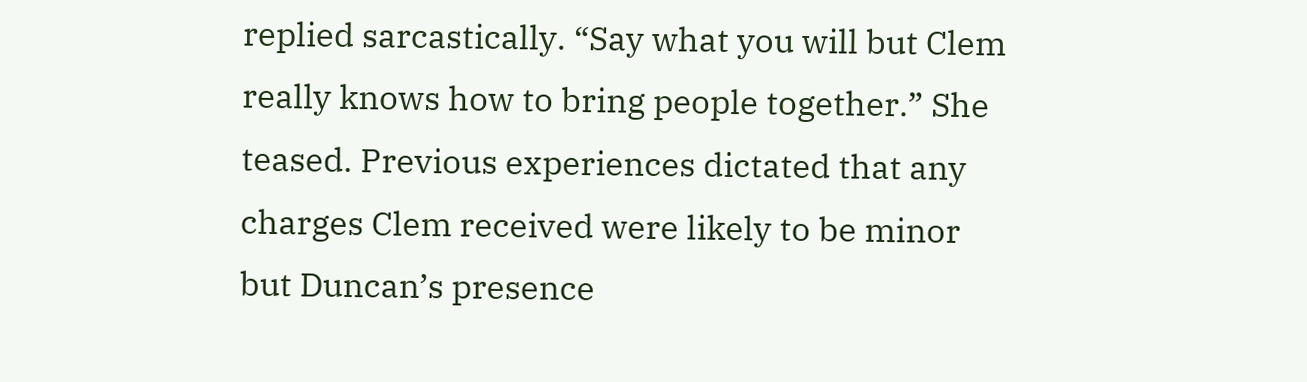replied sarcastically. “Say what you will but Clem really knows how to bring people together.” She teased. Previous experiences dictated that any charges Clem received were likely to be minor but Duncan’s presence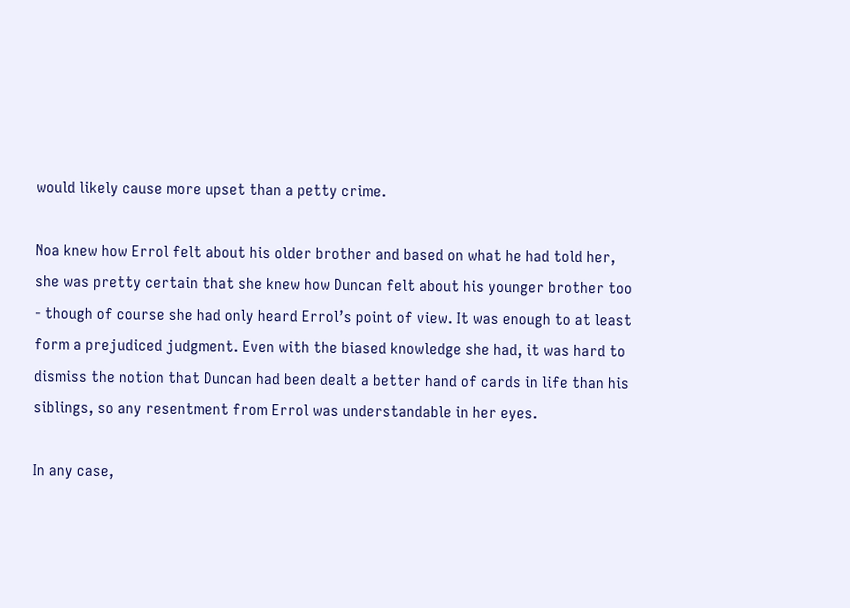would likely cause more upset than a petty crime.

Noa knew how Errol felt about his older brother and based on what he had told her, she was pretty certain that she knew how Duncan felt about his younger brother too - though of course she had only heard Errol’s point of view. It was enough to at least form a prejudiced judgment. Even with the biased knowledge she had, it was hard to dismiss the notion that Duncan had been dealt a better hand of cards in life than his siblings, so any resentment from Errol was understandable in her eyes.

In any case,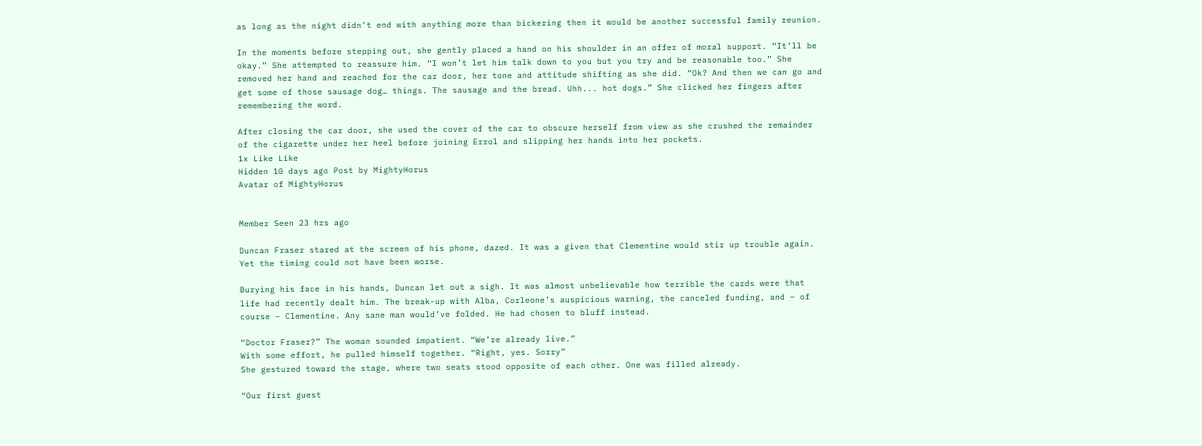as long as the night didn’t end with anything more than bickering then it would be another successful family reunion.

In the moments before stepping out, she gently placed a hand on his shoulder in an offer of moral support. “It’ll be okay.” She attempted to reassure him. “I won’t let him talk down to you but you try and be reasonable too.” She removed her hand and reached for the car door, her tone and attitude shifting as she did. “Ok? And then we can go and get some of those sausage dog… things. The sausage and the bread. Uhh... hot dogs.” She clicked her fingers after remembering the word.

After closing the car door, she used the cover of the car to obscure herself from view as she crushed the remainder of the cigarette under her heel before joining Errol and slipping her hands into her pockets.
1x Like Like
Hidden 10 days ago Post by MightyHorus
Avatar of MightyHorus


Member Seen 23 hrs ago

Duncan Fraser stared at the screen of his phone, dazed. It was a given that Clementine would stir up trouble again. Yet the timing could not have been worse.

Burying his face in his hands, Duncan let out a sigh. It was almost unbelievable how terrible the cards were that life had recently dealt him. The break-up with Alba, Corleone’s auspicious warning, the canceled funding, and – of course – Clementine. Any sane man would’ve folded. He had chosen to bluff instead.

“Doctor Fraser?” The woman sounded impatient. “We’re already live.”
With some effort, he pulled himself together. “Right, yes. Sorry”
She gestured toward the stage, where two seats stood opposite of each other. One was filled already.

“Our first guest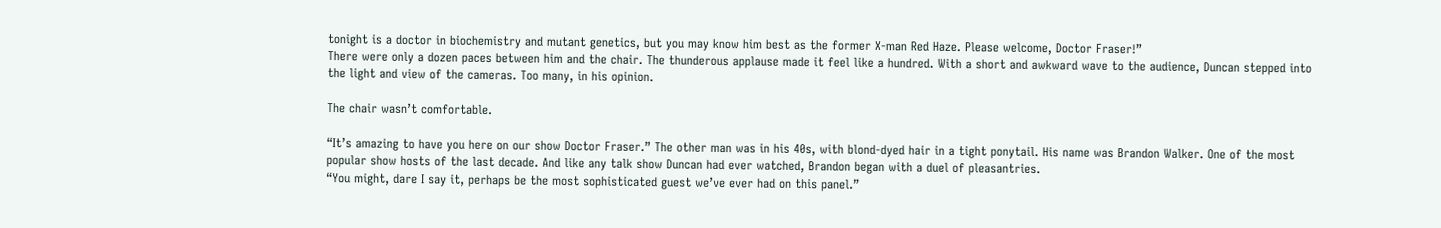tonight is a doctor in biochemistry and mutant genetics, but you may know him best as the former X-man Red Haze. Please welcome, Doctor Fraser!”
There were only a dozen paces between him and the chair. The thunderous applause made it feel like a hundred. With a short and awkward wave to the audience, Duncan stepped into the light and view of the cameras. Too many, in his opinion.

The chair wasn’t comfortable.

“It’s amazing to have you here on our show Doctor Fraser.” The other man was in his 40s, with blond-dyed hair in a tight ponytail. His name was Brandon Walker. One of the most popular show hosts of the last decade. And like any talk show Duncan had ever watched, Brandon began with a duel of pleasantries.
“You might, dare I say it, perhaps be the most sophisticated guest we’ve ever had on this panel.”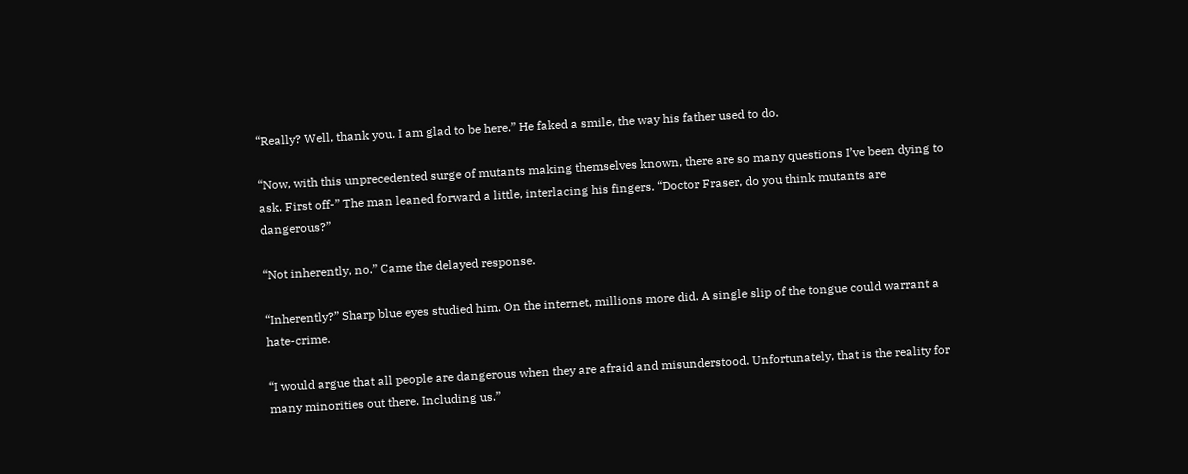“Really? Well, thank you. I am glad to be here.” He faked a smile, the way his father used to do.

“Now, with this unprecedented surge of mutants making themselves known, there are so many questions I’ve been dying to ask. First off-” The man leaned forward a little, interlacing his fingers. “Doctor Fraser, do you think mutants are dangerous?”

“Not inherently, no.” Came the delayed response.

“Inherently?” Sharp blue eyes studied him. On the internet, millions more did. A single slip of the tongue could warrant a hate-crime.

“I would argue that all people are dangerous when they are afraid and misunderstood. Unfortunately, that is the reality for many minorities out there. Including us.”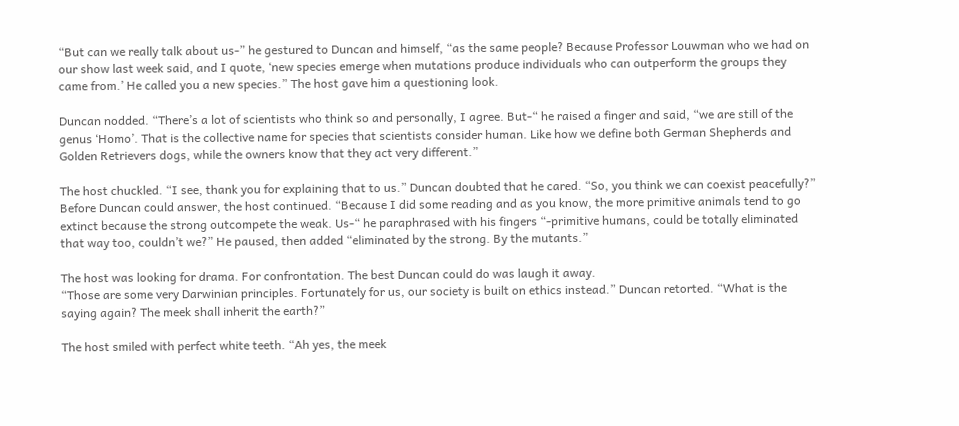“But can we really talk about us-” he gestured to Duncan and himself, “as the same people? Because Professor Louwman who we had on our show last week said, and I quote, ‘new species emerge when mutations produce individuals who can outperform the groups they came from.’ He called you a new species.” The host gave him a questioning look.

Duncan nodded. “There’s a lot of scientists who think so and personally, I agree. But-“ he raised a finger and said, “we are still of the genus ‘Homo’. That is the collective name for species that scientists consider human. Like how we define both German Shepherds and Golden Retrievers dogs, while the owners know that they act very different.”

The host chuckled. “I see, thank you for explaining that to us.” Duncan doubted that he cared. “So, you think we can coexist peacefully?” Before Duncan could answer, the host continued. “Because I did some reading and as you know, the more primitive animals tend to go extinct because the strong outcompete the weak. Us-“ he paraphrased with his fingers “-primitive humans, could be totally eliminated that way too, couldn’t we?” He paused, then added “eliminated by the strong. By the mutants.”

The host was looking for drama. For confrontation. The best Duncan could do was laugh it away.
“Those are some very Darwinian principles. Fortunately for us, our society is built on ethics instead.” Duncan retorted. “What is the saying again? The meek shall inherit the earth?”

The host smiled with perfect white teeth. “Ah yes, the meek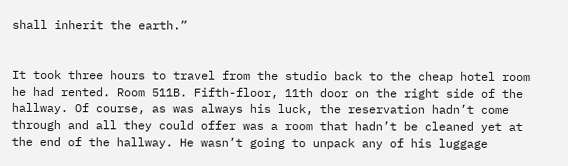shall inherit the earth.”


It took three hours to travel from the studio back to the cheap hotel room he had rented. Room 511B. Fifth-floor, 11th door on the right side of the hallway. Of course, as was always his luck, the reservation hadn’t come through and all they could offer was a room that hadn’t be cleaned yet at the end of the hallway. He wasn’t going to unpack any of his luggage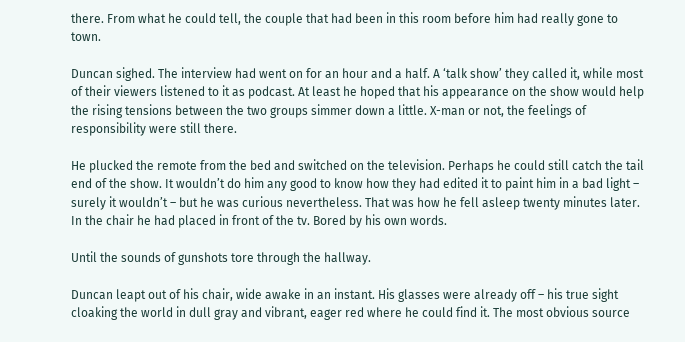there. From what he could tell, the couple that had been in this room before him had really gone to town.

Duncan sighed. The interview had went on for an hour and a half. A ‘talk show’ they called it, while most of their viewers listened to it as podcast. At least he hoped that his appearance on the show would help the rising tensions between the two groups simmer down a little. X-man or not, the feelings of responsibility were still there.

He plucked the remote from the bed and switched on the television. Perhaps he could still catch the tail end of the show. It wouldn’t do him any good to know how they had edited it to paint him in a bad light – surely it wouldn’t – but he was curious nevertheless. That was how he fell asleep twenty minutes later. In the chair he had placed in front of the tv. Bored by his own words.

Until the sounds of gunshots tore through the hallway.

Duncan leapt out of his chair, wide awake in an instant. His glasses were already off – his true sight cloaking the world in dull gray and vibrant, eager red where he could find it. The most obvious source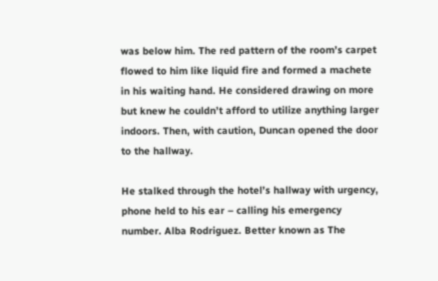was below him. The red pattern of the room’s carpet flowed to him like liquid fire and formed a machete in his waiting hand. He considered drawing on more but knew he couldn’t afford to utilize anything larger indoors. Then, with caution, Duncan opened the door to the hallway.

He stalked through the hotel’s hallway with urgency, phone held to his ear – calling his emergency number. Alba Rodriguez. Better known as The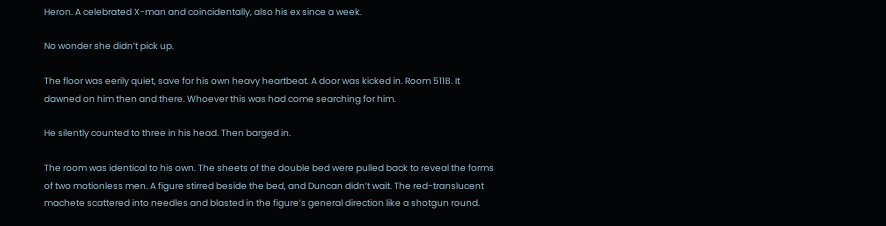Heron. A celebrated X-man and coincidentally, also his ex since a week.

No wonder she didn’t pick up.

The floor was eerily quiet, save for his own heavy heartbeat. A door was kicked in. Room 511B. It dawned on him then and there. Whoever this was had come searching for him.

He silently counted to three in his head. Then barged in.

The room was identical to his own. The sheets of the double bed were pulled back to reveal the forms of two motionless men. A figure stirred beside the bed, and Duncan didn’t wait. The red-translucent machete scattered into needles and blasted in the figure’s general direction like a shotgun round.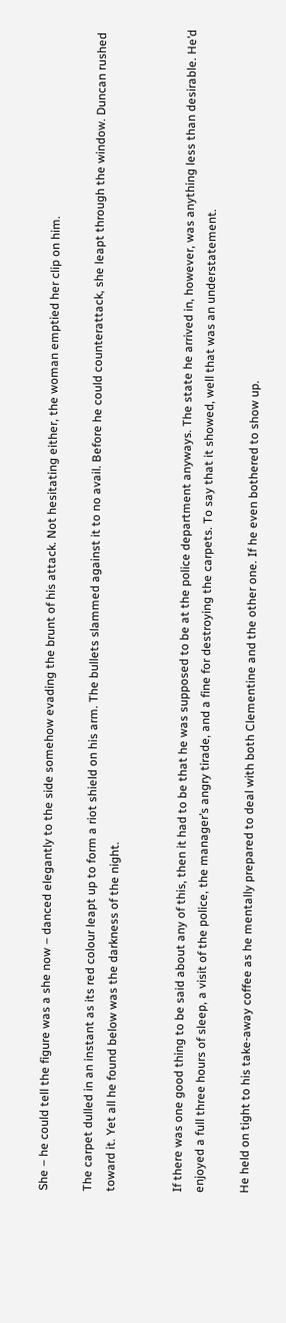She – he could tell the figure was a she now – danced elegantly to the side somehow evading the brunt of his attack. Not hesitating either, the woman emptied her clip on him.

The carpet dulled in an instant as its red colour leapt up to form a riot shield on his arm. The bullets slammed against it to no avail. Before he could counterattack, she leapt through the window. Duncan rushed toward it. Yet all he found below was the darkness of the night.


If there was one good thing to be said about any of this, then it had to be that he was supposed to be at the police department anyways. The state he arrived in, however, was anything less than desirable. He’d enjoyed a full three hours of sleep, a visit of the police, the manager’s angry tirade, and a fine for destroying the carpets. To say that it showed, well that was an understatement.

He held on tight to his take-away coffee as he mentally prepared to deal with both Clementine and the other one. If he even bothered to show up.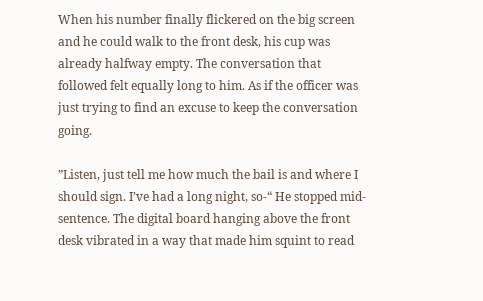When his number finally flickered on the big screen and he could walk to the front desk, his cup was already halfway empty. The conversation that followed felt equally long to him. As if the officer was just trying to find an excuse to keep the conversation going.

”Listen, just tell me how much the bail is and where I should sign. I’ve had a long night, so-“ He stopped mid-sentence. The digital board hanging above the front desk vibrated in a way that made him squint to read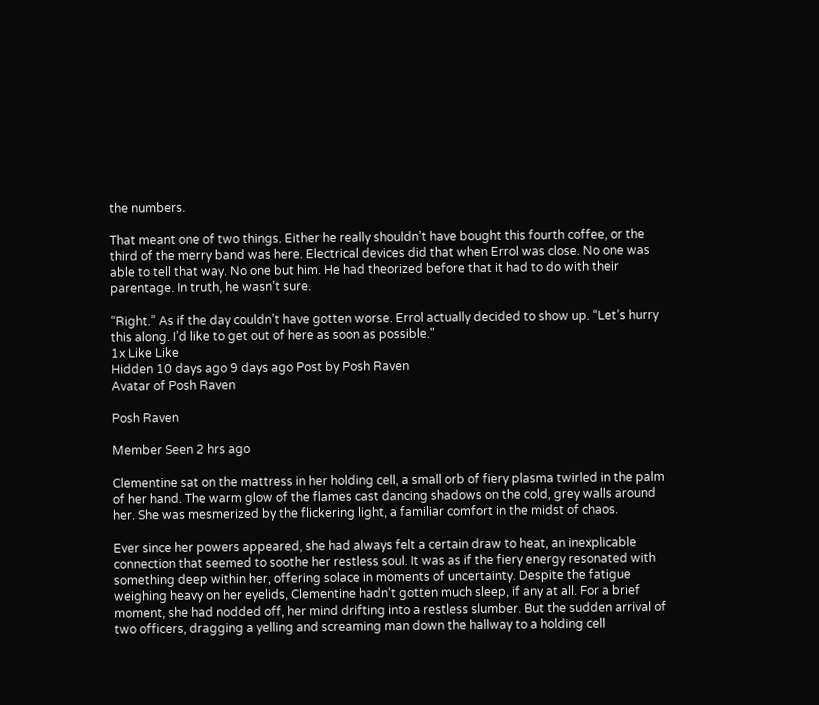the numbers.

That meant one of two things. Either he really shouldn’t have bought this fourth coffee, or the third of the merry band was here. Electrical devices did that when Errol was close. No one was able to tell that way. No one but him. He had theorized before that it had to do with their parentage. In truth, he wasn’t sure.

“Right.” As if the day couldn’t have gotten worse. Errol actually decided to show up. “Let’s hurry this along. I’d like to get out of here as soon as possible."
1x Like Like
Hidden 10 days ago 9 days ago Post by Posh Raven
Avatar of Posh Raven

Posh Raven

Member Seen 2 hrs ago

Clementine sat on the mattress in her holding cell, a small orb of fiery plasma twirled in the palm of her hand. The warm glow of the flames cast dancing shadows on the cold, grey walls around her. She was mesmerized by the flickering light, a familiar comfort in the midst of chaos.

Ever since her powers appeared, she had always felt a certain draw to heat, an inexplicable connection that seemed to soothe her restless soul. It was as if the fiery energy resonated with something deep within her, offering solace in moments of uncertainty. Despite the fatigue weighing heavy on her eyelids, Clementine hadn't gotten much sleep, if any at all. For a brief moment, she had nodded off, her mind drifting into a restless slumber. But the sudden arrival of two officers, dragging a yelling and screaming man down the hallway to a holding cell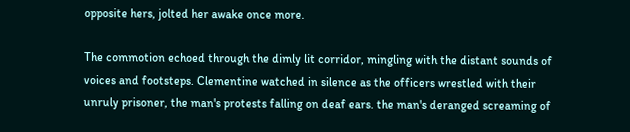opposite hers, jolted her awake once more.

The commotion echoed through the dimly lit corridor, mingling with the distant sounds of voices and footsteps. Clementine watched in silence as the officers wrestled with their unruly prisoner, the man's protests falling on deaf ears. the man's deranged screaming of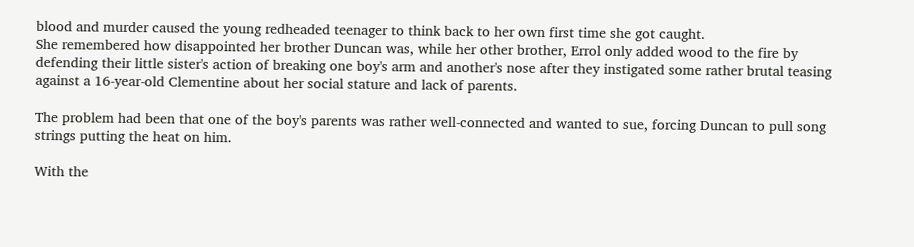blood and murder caused the young redheaded teenager to think back to her own first time she got caught.
She remembered how disappointed her brother Duncan was, while her other brother, Errol only added wood to the fire by defending their little sister's action of breaking one boy's arm and another's nose after they instigated some rather brutal teasing against a 16-year-old Clementine about her social stature and lack of parents.

The problem had been that one of the boy's parents was rather well-connected and wanted to sue, forcing Duncan to pull song strings putting the heat on him.

With the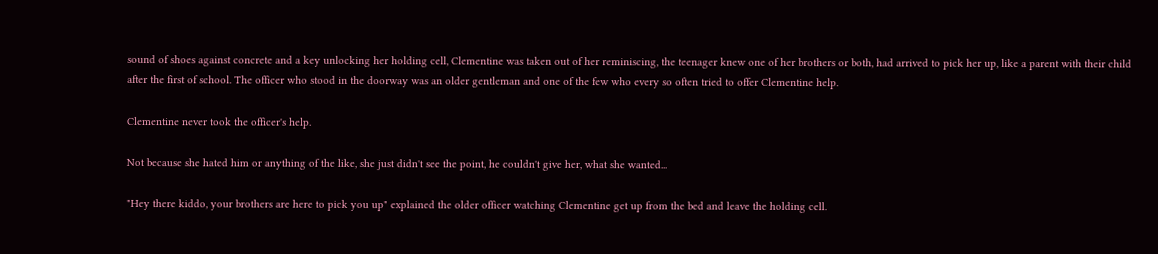sound of shoes against concrete and a key unlocking her holding cell, Clementine was taken out of her reminiscing, the teenager knew one of her brothers or both, had arrived to pick her up, like a parent with their child after the first of school. The officer who stood in the doorway was an older gentleman and one of the few who every so often tried to offer Clementine help.

Clementine never took the officer's help.

Not because she hated him or anything of the like, she just didn't see the point, he couldn't give her, what she wanted...

"Hey there kiddo, your brothers are here to pick you up" explained the older officer watching Clementine get up from the bed and leave the holding cell.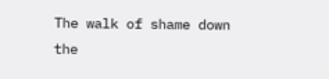The walk of shame down the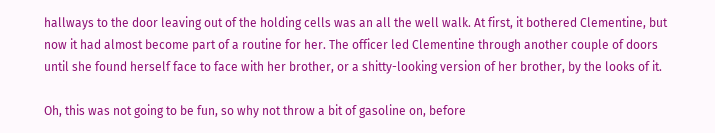hallways to the door leaving out of the holding cells was an all the well walk. At first, it bothered Clementine, but now it had almost become part of a routine for her. The officer led Clementine through another couple of doors until she found herself face to face with her brother, or a shitty-looking version of her brother, by the looks of it.

Oh, this was not going to be fun, so why not throw a bit of gasoline on, before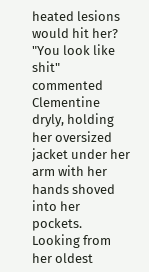heated lesions would hit her? "You look like shit" commented Clementine dryly, holding her oversized jacket under her arm with her hands shoved into her pockets. Looking from her oldest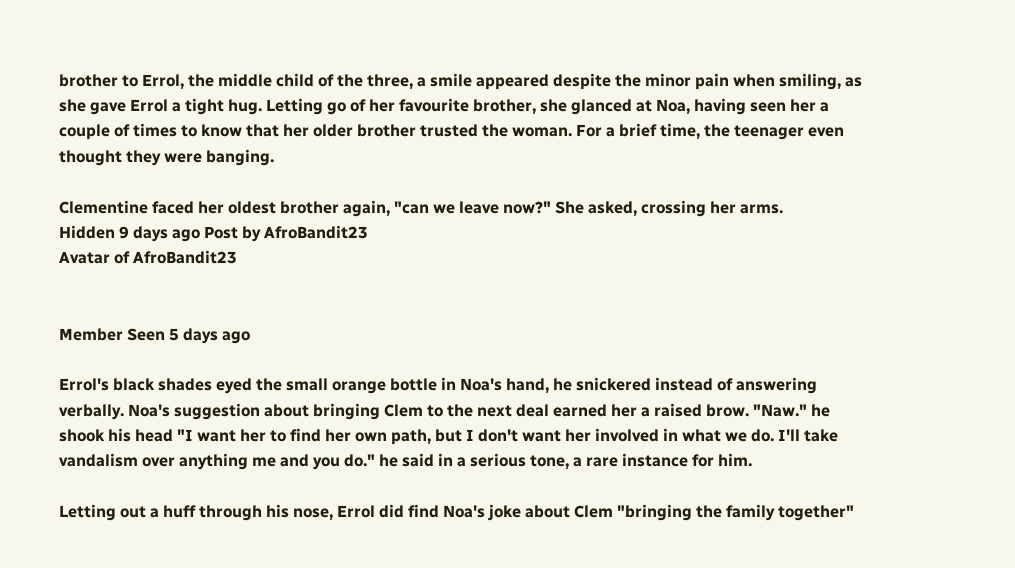brother to Errol, the middle child of the three, a smile appeared despite the minor pain when smiling, as she gave Errol a tight hug. Letting go of her favourite brother, she glanced at Noa, having seen her a couple of times to know that her older brother trusted the woman. For a brief time, the teenager even thought they were banging.

Clementine faced her oldest brother again, "can we leave now?" She asked, crossing her arms.
Hidden 9 days ago Post by AfroBandit23
Avatar of AfroBandit23


Member Seen 5 days ago

Errol's black shades eyed the small orange bottle in Noa's hand, he snickered instead of answering verbally. Noa's suggestion about bringing Clem to the next deal earned her a raised brow. "Naw." he shook his head "I want her to find her own path, but I don't want her involved in what we do. I'll take vandalism over anything me and you do." he said in a serious tone, a rare instance for him.

Letting out a huff through his nose, Errol did find Noa's joke about Clem "bringing the family together"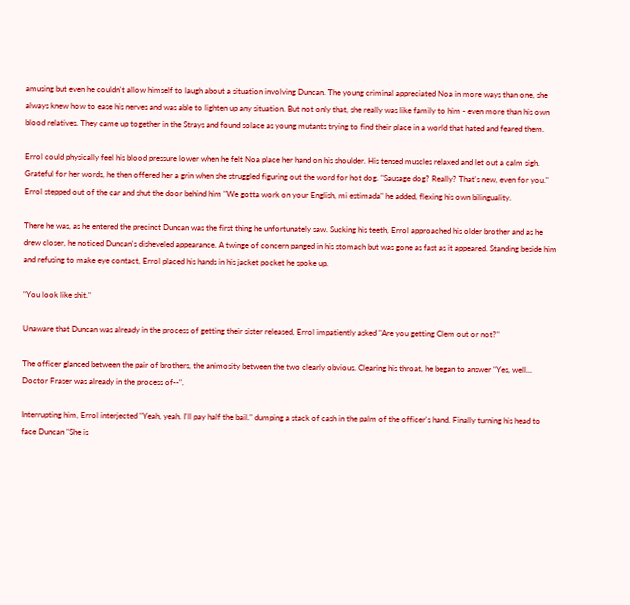amusing but even he couldn't allow himself to laugh about a situation involving Duncan. The young criminal appreciated Noa in more ways than one, she always knew how to ease his nerves and was able to lighten up any situation. But not only that, she really was like family to him - even more than his own blood relatives. They came up together in the Strays and found solace as young mutants trying to find their place in a world that hated and feared them.

Errol could physically feel his blood pressure lower when he felt Noa place her hand on his shoulder. His tensed muscles relaxed and let out a calm sigh. Grateful for her words, he then offered her a grin when she struggled figuring out the word for hot dog. "Sausage dog? Really? That's new, even for you." Errol stepped out of the car and shut the door behind him "We gotta work on your English, mi estimada" he added, flexing his own bilinguality.

There he was, as he entered the precinct Duncan was the first thing he unfortunately saw. Sucking his teeth, Errol approached his older brother and as he drew closer, he noticed Duncan's disheveled appearance. A twinge of concern panged in his stomach but was gone as fast as it appeared. Standing beside him and refusing to make eye contact, Errol placed his hands in his jacket pocket he spoke up.

"You look like shit."

Unaware that Duncan was already in the process of getting their sister released, Errol impatiently asked "Are you getting Clem out or not?"

The officer glanced between the pair of brothers, the animosity between the two clearly obvious. Clearing his throat, he began to answer "Yes, well... Doctor Fraser was already in the process of--".

Interrupting him, Errol interjected "Yeah, yeah. I'll pay half the bail." dumping a stack of cash in the palm of the officer's hand. Finally turning his head to face Duncan "She is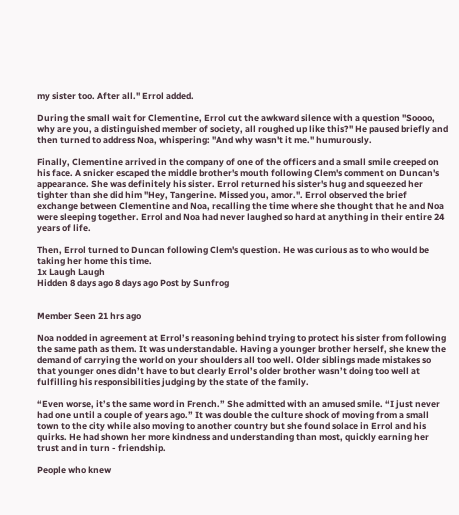my sister too. After all." Errol added.

During the small wait for Clementine, Errol cut the awkward silence with a question "Soooo, why are you, a distinguished member of society, all roughed up like this?" He paused briefly and then turned to address Noa, whispering: "And why wasn't it me." humurously.

Finally, Clementine arrived in the company of one of the officers and a small smile creeped on his face. A snicker escaped the middle brother's mouth following Clem's comment on Duncan's appearance. She was definitely his sister. Errol returned his sister's hug and squeezed her tighter than she did him "Hey, Tangerine. Missed you, amor.". Errol observed the brief exchange between Clementine and Noa, recalling the time where she thought that he and Noa were sleeping together. Errol and Noa had never laughed so hard at anything in their entire 24 years of life.

Then, Errol turned to Duncan following Clem's question. He was curious as to who would be taking her home this time.
1x Laugh Laugh
Hidden 8 days ago 8 days ago Post by Sunfrog


Member Seen 21 hrs ago

Noa nodded in agreement at Errol’s reasoning behind trying to protect his sister from following the same path as them. It was understandable. Having a younger brother herself, she knew the demand of carrying the world on your shoulders all too well. Older siblings made mistakes so that younger ones didn’t have to but clearly Errol’s older brother wasn’t doing too well at fulfilling his responsibilities judging by the state of the family.

“Even worse, it’s the same word in French.” She admitted with an amused smile. “I just never had one until a couple of years ago.” It was double the culture shock of moving from a small town to the city while also moving to another country but she found solace in Errol and his quirks. He had shown her more kindness and understanding than most, quickly earning her trust and in turn - friendship.

People who knew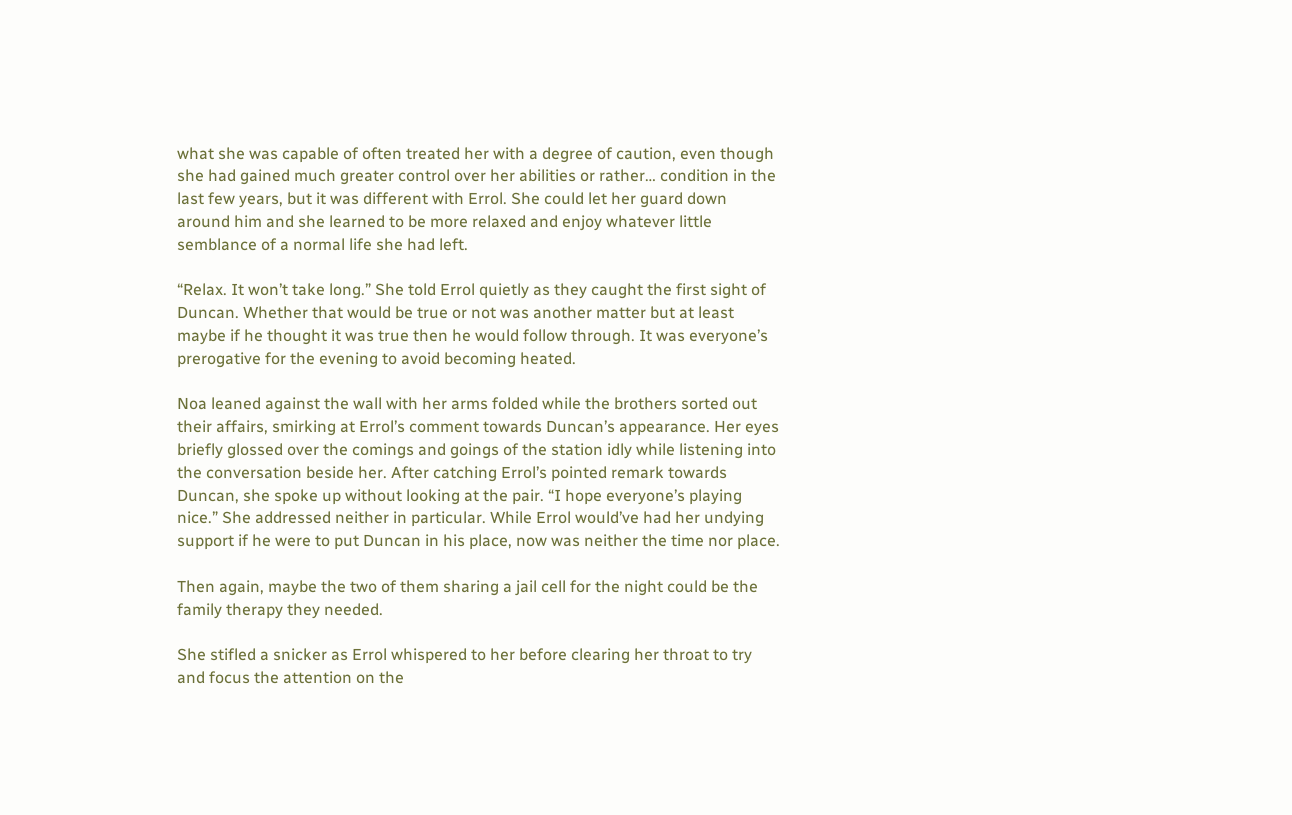what she was capable of often treated her with a degree of caution, even though she had gained much greater control over her abilities or rather… condition in the last few years, but it was different with Errol. She could let her guard down around him and she learned to be more relaxed and enjoy whatever little semblance of a normal life she had left.

“Relax. It won’t take long.” She told Errol quietly as they caught the first sight of Duncan. Whether that would be true or not was another matter but at least maybe if he thought it was true then he would follow through. It was everyone’s prerogative for the evening to avoid becoming heated.

Noa leaned against the wall with her arms folded while the brothers sorted out their affairs, smirking at Errol’s comment towards Duncan’s appearance. Her eyes briefly glossed over the comings and goings of the station idly while listening into the conversation beside her. After catching Errol’s pointed remark towards Duncan, she spoke up without looking at the pair. “I hope everyone’s playing nice.” She addressed neither in particular. While Errol would’ve had her undying support if he were to put Duncan in his place, now was neither the time nor place.

Then again, maybe the two of them sharing a jail cell for the night could be the family therapy they needed.

She stifled a snicker as Errol whispered to her before clearing her throat to try and focus the attention on the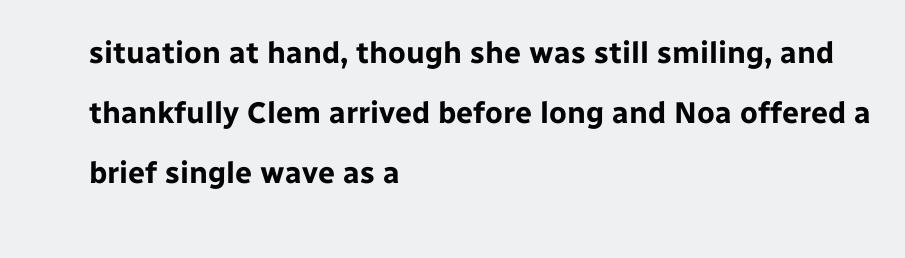situation at hand, though she was still smiling, and thankfully Clem arrived before long and Noa offered a brief single wave as a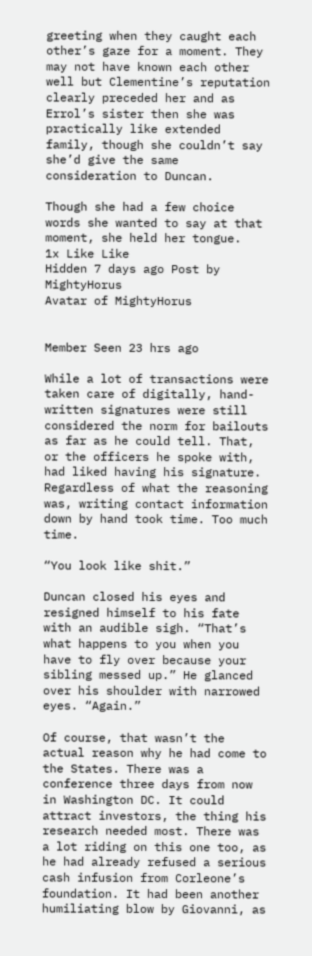greeting when they caught each other’s gaze for a moment. They may not have known each other well but Clementine’s reputation clearly preceded her and as Errol’s sister then she was practically like extended family, though she couldn’t say she’d give the same consideration to Duncan.

Though she had a few choice words she wanted to say at that moment, she held her tongue.
1x Like Like
Hidden 7 days ago Post by MightyHorus
Avatar of MightyHorus


Member Seen 23 hrs ago

While a lot of transactions were taken care of digitally, hand-written signatures were still considered the norm for bailouts as far as he could tell. That, or the officers he spoke with, had liked having his signature. Regardless of what the reasoning was, writing contact information down by hand took time. Too much time.

“You look like shit.”

Duncan closed his eyes and resigned himself to his fate with an audible sigh. “That’s what happens to you when you have to fly over because your sibling messed up.” He glanced over his shoulder with narrowed eyes. “Again.”

Of course, that wasn’t the actual reason why he had come to the States. There was a conference three days from now in Washington DC. It could attract investors, the thing his research needed most. There was a lot riding on this one too, as he had already refused a serious cash infusion from Corleone’s foundation. It had been another humiliating blow by Giovanni, as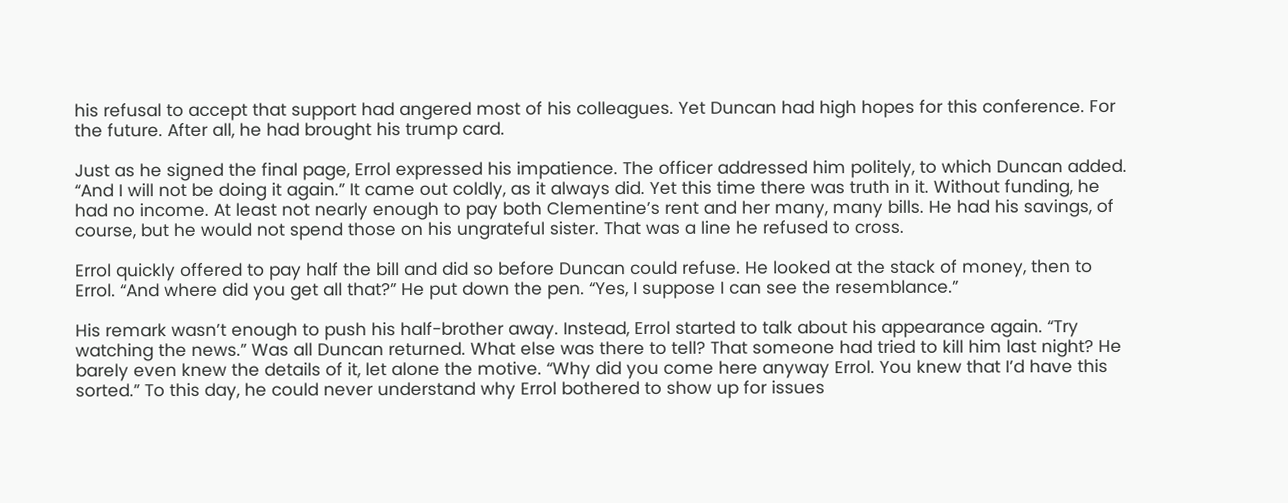his refusal to accept that support had angered most of his colleagues. Yet Duncan had high hopes for this conference. For the future. After all, he had brought his trump card.

Just as he signed the final page, Errol expressed his impatience. The officer addressed him politely, to which Duncan added. “And I will not be doing it again.” It came out coldly, as it always did. Yet this time there was truth in it. Without funding, he had no income. At least not nearly enough to pay both Clementine’s rent and her many, many bills. He had his savings, of course, but he would not spend those on his ungrateful sister. That was a line he refused to cross.

Errol quickly offered to pay half the bill and did so before Duncan could refuse. He looked at the stack of money, then to Errol. “And where did you get all that?” He put down the pen. “Yes, I suppose I can see the resemblance.”

His remark wasn’t enough to push his half-brother away. Instead, Errol started to talk about his appearance again. “Try watching the news.” Was all Duncan returned. What else was there to tell? That someone had tried to kill him last night? He barely even knew the details of it, let alone the motive. “Why did you come here anyway Errol. You knew that I’d have this sorted.” To this day, he could never understand why Errol bothered to show up for issues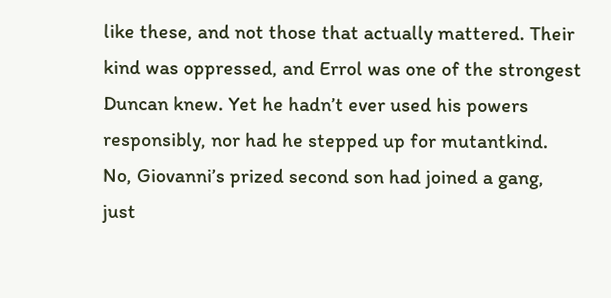like these, and not those that actually mattered. Their kind was oppressed, and Errol was one of the strongest Duncan knew. Yet he hadn’t ever used his powers responsibly, nor had he stepped up for mutantkind. No, Giovanni’s prized second son had joined a gang, just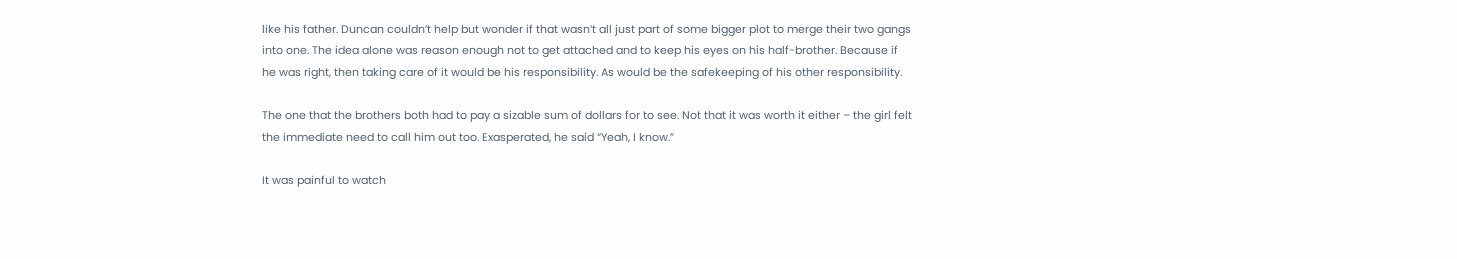like his father. Duncan couldn’t help but wonder if that wasn’t all just part of some bigger plot to merge their two gangs into one. The idea alone was reason enough not to get attached and to keep his eyes on his half-brother. Because if he was right, then taking care of it would be his responsibility. As would be the safekeeping of his other responsibility.

The one that the brothers both had to pay a sizable sum of dollars for to see. Not that it was worth it either – the girl felt the immediate need to call him out too. Exasperated, he said “Yeah, I know.”

It was painful to watch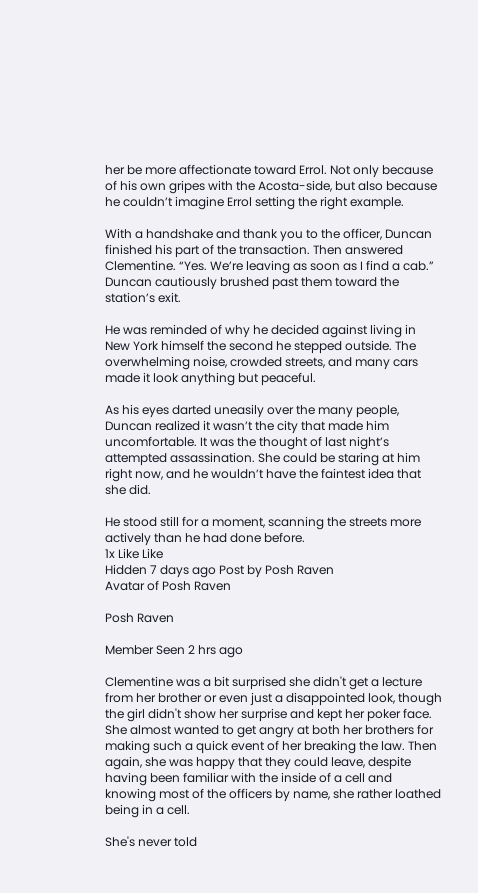her be more affectionate toward Errol. Not only because of his own gripes with the Acosta-side, but also because he couldn’t imagine Errol setting the right example.

With a handshake and thank you to the officer, Duncan finished his part of the transaction. Then answered Clementine. “Yes. We’re leaving as soon as I find a cab.” Duncan cautiously brushed past them toward the station’s exit.

He was reminded of why he decided against living in New York himself the second he stepped outside. The overwhelming noise, crowded streets, and many cars made it look anything but peaceful.

As his eyes darted uneasily over the many people, Duncan realized it wasn’t the city that made him uncomfortable. It was the thought of last night’s attempted assassination. She could be staring at him right now, and he wouldn’t have the faintest idea that she did.

He stood still for a moment, scanning the streets more actively than he had done before.
1x Like Like
Hidden 7 days ago Post by Posh Raven
Avatar of Posh Raven

Posh Raven

Member Seen 2 hrs ago

Clementine was a bit surprised she didn't get a lecture from her brother or even just a disappointed look, though the girl didn't show her surprise and kept her poker face. She almost wanted to get angry at both her brothers for making such a quick event of her breaking the law. Then again, she was happy that they could leave, despite having been familiar with the inside of a cell and knowing most of the officers by name, she rather loathed being in a cell.

She's never told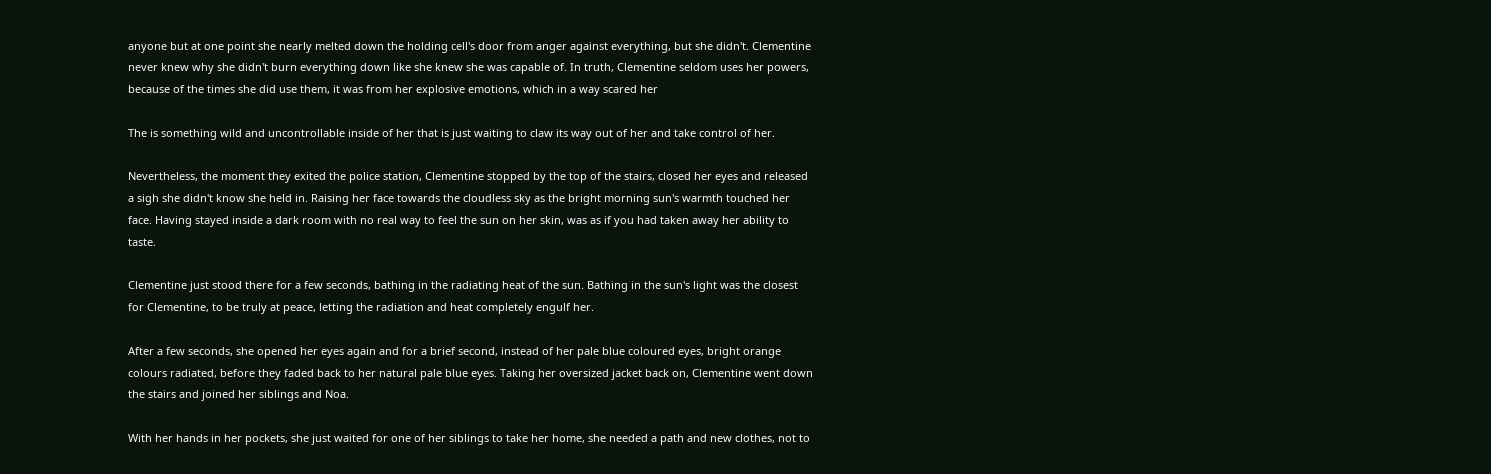anyone but at one point she nearly melted down the holding cell's door from anger against everything, but she didn't. Clementine never knew why she didn't burn everything down like she knew she was capable of. In truth, Clementine seldom uses her powers, because of the times she did use them, it was from her explosive emotions, which in a way scared her

The is something wild and uncontrollable inside of her that is just waiting to claw its way out of her and take control of her.

Nevertheless, the moment they exited the police station, Clementine stopped by the top of the stairs, closed her eyes and released a sigh she didn't know she held in. Raising her face towards the cloudless sky as the bright morning sun's warmth touched her face. Having stayed inside a dark room with no real way to feel the sun on her skin, was as if you had taken away her ability to taste.

Clementine just stood there for a few seconds, bathing in the radiating heat of the sun. Bathing in the sun's light was the closest for Clementine, to be truly at peace, letting the radiation and heat completely engulf her.

After a few seconds, she opened her eyes again and for a brief second, instead of her pale blue coloured eyes, bright orange colours radiated, before they faded back to her natural pale blue eyes. Taking her oversized jacket back on, Clementine went down the stairs and joined her siblings and Noa.

With her hands in her pockets, she just waited for one of her siblings to take her home, she needed a path and new clothes, not to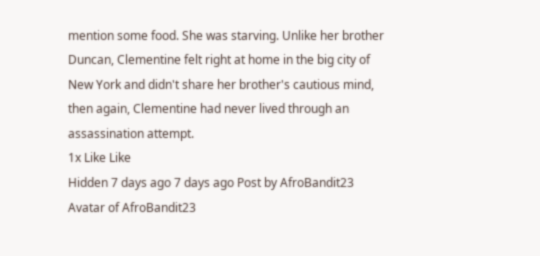mention some food. She was starving. Unlike her brother Duncan, Clementine felt right at home in the big city of New York and didn't share her brother's cautious mind, then again, Clementine had never lived through an assassination attempt.
1x Like Like
Hidden 7 days ago 7 days ago Post by AfroBandit23
Avatar of AfroBandit23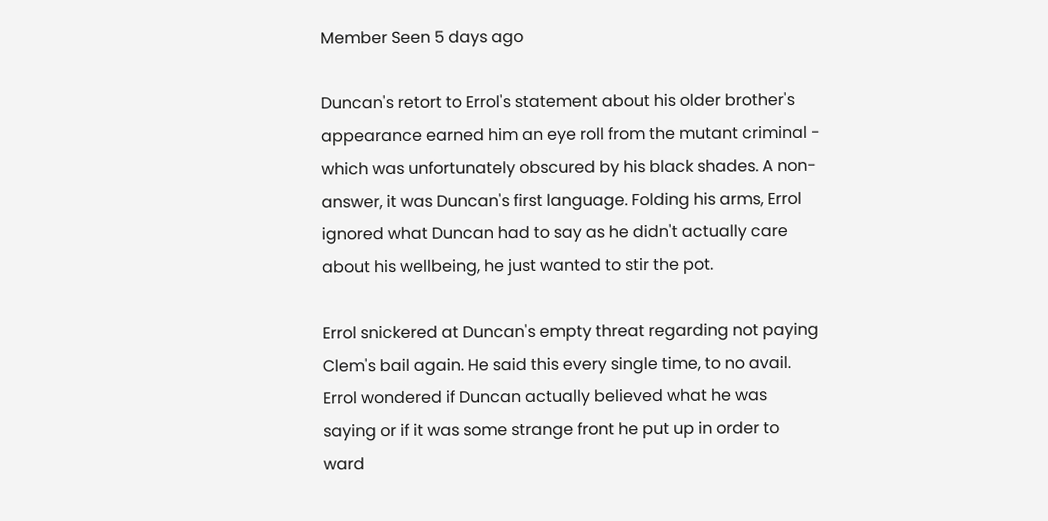Member Seen 5 days ago

Duncan's retort to Errol's statement about his older brother's appearance earned him an eye roll from the mutant criminal - which was unfortunately obscured by his black shades. A non-answer, it was Duncan's first language. Folding his arms, Errol ignored what Duncan had to say as he didn't actually care about his wellbeing, he just wanted to stir the pot.

Errol snickered at Duncan's empty threat regarding not paying Clem's bail again. He said this every single time, to no avail. Errol wondered if Duncan actually believed what he was saying or if it was some strange front he put up in order to ward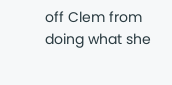off Clem from doing what she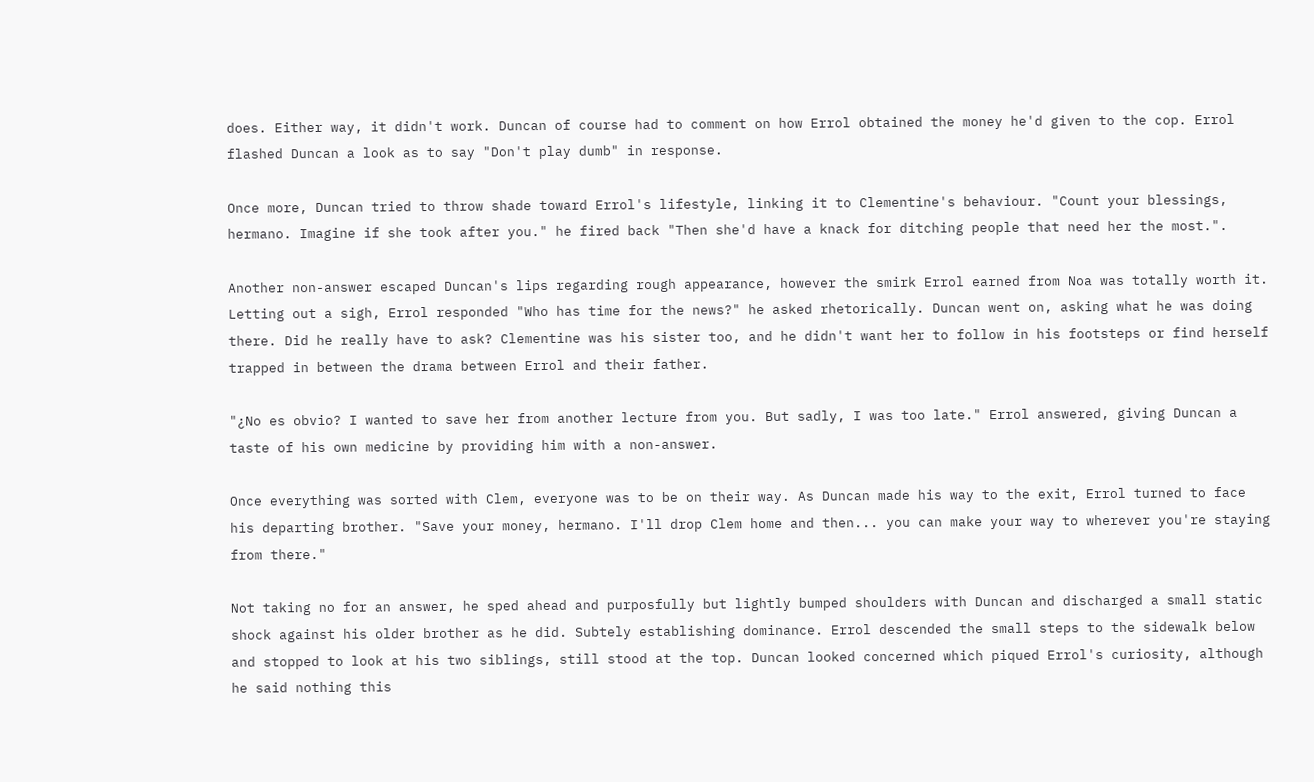does. Either way, it didn't work. Duncan of course had to comment on how Errol obtained the money he'd given to the cop. Errol flashed Duncan a look as to say "Don't play dumb" in response.

Once more, Duncan tried to throw shade toward Errol's lifestyle, linking it to Clementine's behaviour. "Count your blessings, hermano. Imagine if she took after you." he fired back "Then she'd have a knack for ditching people that need her the most.".

Another non-answer escaped Duncan's lips regarding rough appearance, however the smirk Errol earned from Noa was totally worth it. Letting out a sigh, Errol responded "Who has time for the news?" he asked rhetorically. Duncan went on, asking what he was doing there. Did he really have to ask? Clementine was his sister too, and he didn't want her to follow in his footsteps or find herself trapped in between the drama between Errol and their father.

"¿No es obvio? I wanted to save her from another lecture from you. But sadly, I was too late." Errol answered, giving Duncan a taste of his own medicine by providing him with a non-answer.

Once everything was sorted with Clem, everyone was to be on their way. As Duncan made his way to the exit, Errol turned to face his departing brother. "Save your money, hermano. I'll drop Clem home and then... you can make your way to wherever you're staying from there."

Not taking no for an answer, he sped ahead and purposfully but lightly bumped shoulders with Duncan and discharged a small static shock against his older brother as he did. Subtely establishing dominance. Errol descended the small steps to the sidewalk below and stopped to look at his two siblings, still stood at the top. Duncan looked concerned which piqued Errol's curiosity, although he said nothing this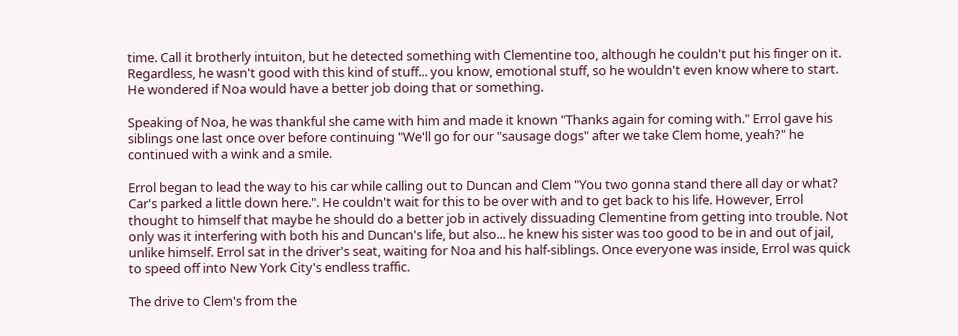time. Call it brotherly intuiton, but he detected something with Clementine too, although he couldn't put his finger on it. Regardless, he wasn't good with this kind of stuff... you know, emotional stuff, so he wouldn't even know where to start. He wondered if Noa would have a better job doing that or something.

Speaking of Noa, he was thankful she came with him and made it known "Thanks again for coming with." Errol gave his siblings one last once over before continuing "We'll go for our "sausage dogs" after we take Clem home, yeah?" he continued with a wink and a smile.

Errol began to lead the way to his car while calling out to Duncan and Clem "You two gonna stand there all day or what? Car's parked a little down here.". He couldn't wait for this to be over with and to get back to his life. However, Errol thought to himself that maybe he should do a better job in actively dissuading Clementine from getting into trouble. Not only was it interfering with both his and Duncan's life, but also... he knew his sister was too good to be in and out of jail, unlike himself. Errol sat in the driver's seat, waiting for Noa and his half-siblings. Once everyone was inside, Errol was quick to speed off into New York City's endless traffic.

The drive to Clem's from the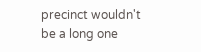precinct wouldn't be a long one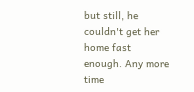but still, he couldn't get her home fast enough. Any more time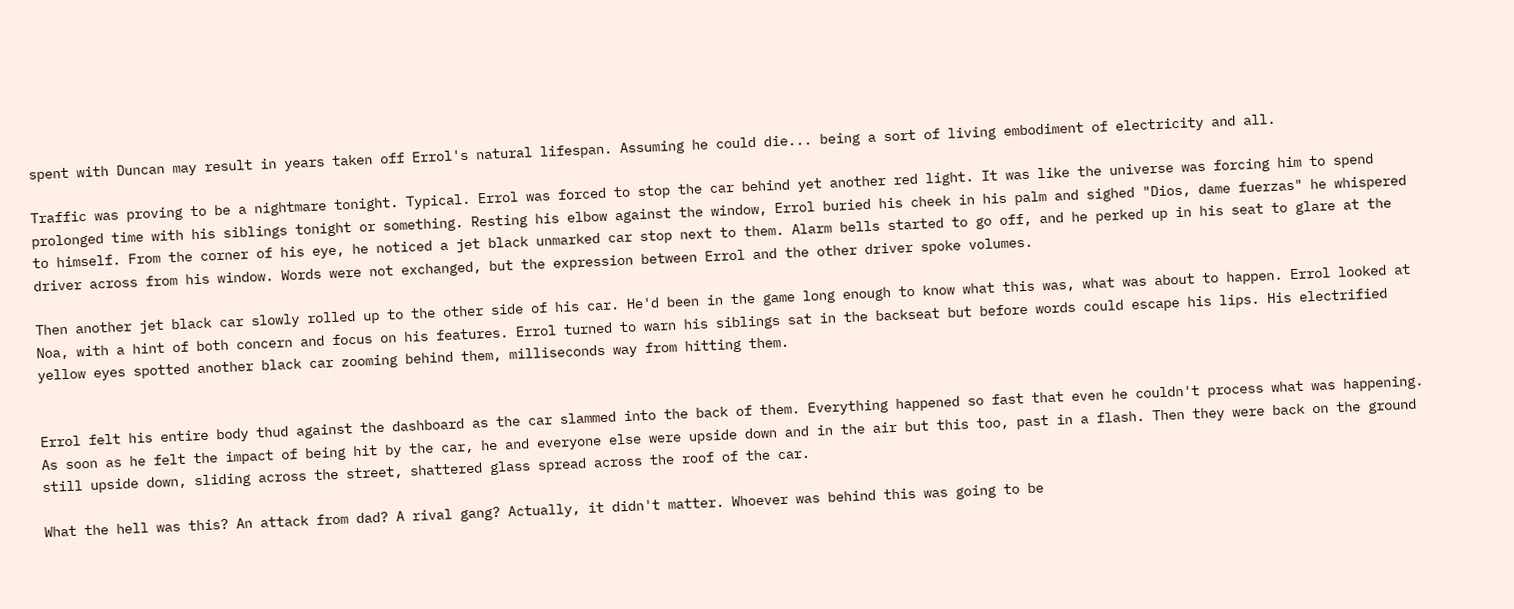spent with Duncan may result in years taken off Errol's natural lifespan. Assuming he could die... being a sort of living embodiment of electricity and all.

Traffic was proving to be a nightmare tonight. Typical. Errol was forced to stop the car behind yet another red light. It was like the universe was forcing him to spend prolonged time with his siblings tonight or something. Resting his elbow against the window, Errol buried his cheek in his palm and sighed "Dios, dame fuerzas" he whispered to himself. From the corner of his eye, he noticed a jet black unmarked car stop next to them. Alarm bells started to go off, and he perked up in his seat to glare at the driver across from his window. Words were not exchanged, but the expression between Errol and the other driver spoke volumes.

Then another jet black car slowly rolled up to the other side of his car. He'd been in the game long enough to know what this was, what was about to happen. Errol looked at Noa, with a hint of both concern and focus on his features. Errol turned to warn his siblings sat in the backseat but before words could escape his lips. His electrified yellow eyes spotted another black car zooming behind them, milliseconds way from hitting them.


Errol felt his entire body thud against the dashboard as the car slammed into the back of them. Everything happened so fast that even he couldn't process what was happening. As soon as he felt the impact of being hit by the car, he and everyone else were upside down and in the air but this too, past in a flash. Then they were back on the ground still upside down, sliding across the street, shattered glass spread across the roof of the car.

What the hell was this? An attack from dad? A rival gang? Actually, it didn't matter. Whoever was behind this was going to be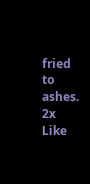fried to ashes.
2x Like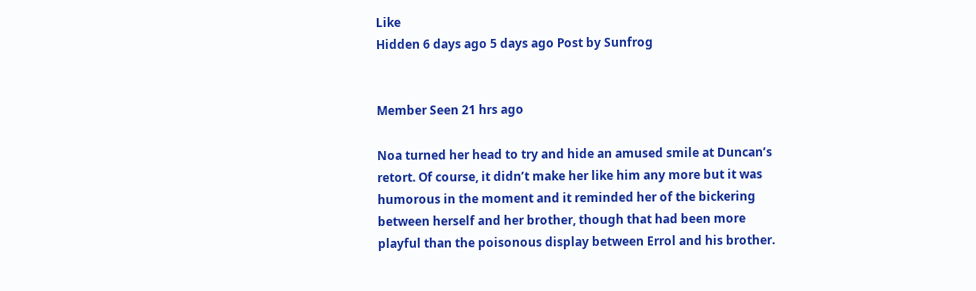Like
Hidden 6 days ago 5 days ago Post by Sunfrog


Member Seen 21 hrs ago

Noa turned her head to try and hide an amused smile at Duncan’s retort. Of course, it didn’t make her like him any more but it was humorous in the moment and it reminded her of the bickering between herself and her brother, though that had been more playful than the poisonous display between Errol and his brother.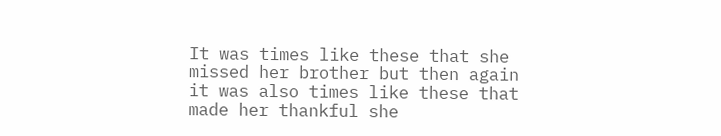It was times like these that she missed her brother but then again it was also times like these that made her thankful she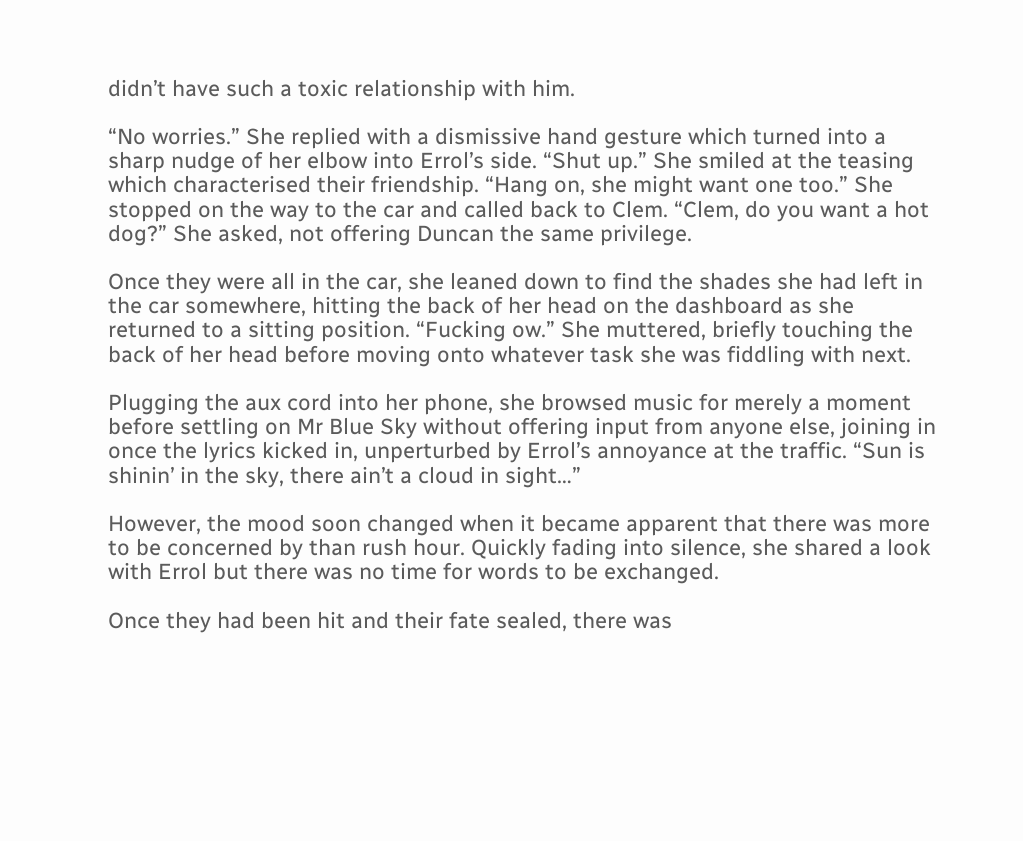didn’t have such a toxic relationship with him.

“No worries.” She replied with a dismissive hand gesture which turned into a sharp nudge of her elbow into Errol’s side. “Shut up.” She smiled at the teasing which characterised their friendship. “Hang on, she might want one too.” She stopped on the way to the car and called back to Clem. “Clem, do you want a hot dog?” She asked, not offering Duncan the same privilege.

Once they were all in the car, she leaned down to find the shades she had left in the car somewhere, hitting the back of her head on the dashboard as she returned to a sitting position. “Fucking ow.” She muttered, briefly touching the back of her head before moving onto whatever task she was fiddling with next.

Plugging the aux cord into her phone, she browsed music for merely a moment before settling on Mr Blue Sky without offering input from anyone else, joining in once the lyrics kicked in, unperturbed by Errol’s annoyance at the traffic. “Sun is shinin’ in the sky, there ain’t a cloud in sight…”

However, the mood soon changed when it became apparent that there was more to be concerned by than rush hour. Quickly fading into silence, she shared a look with Errol but there was no time for words to be exchanged.

Once they had been hit and their fate sealed, there was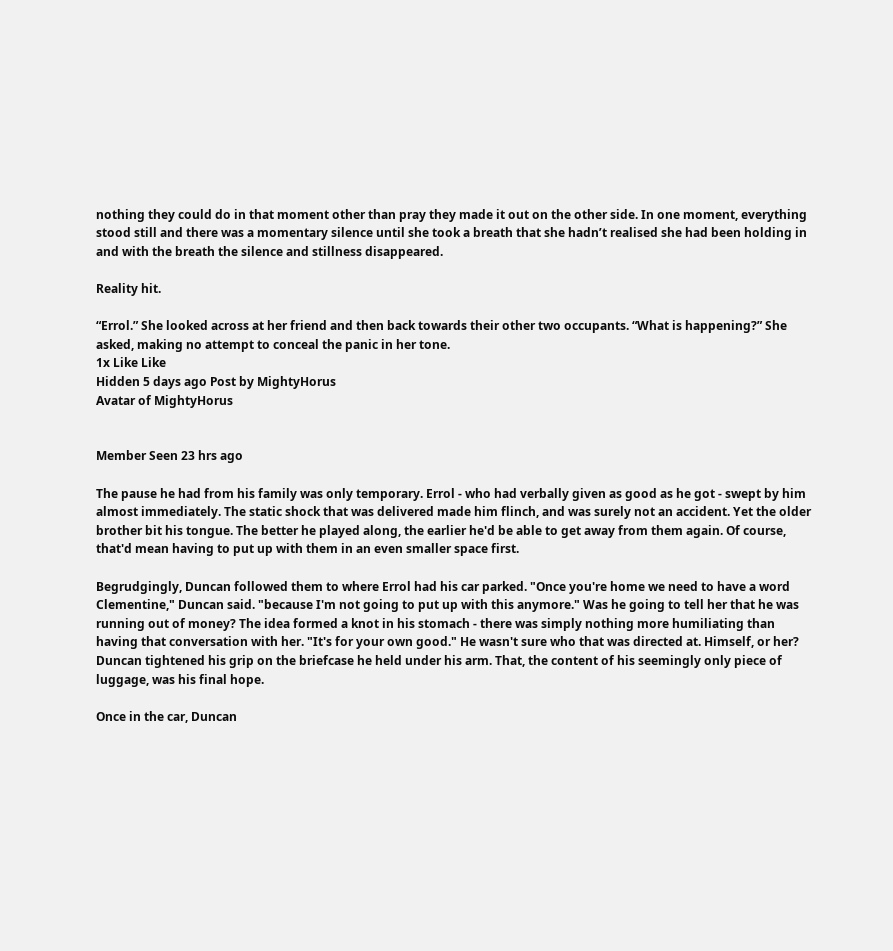nothing they could do in that moment other than pray they made it out on the other side. In one moment, everything stood still and there was a momentary silence until she took a breath that she hadn’t realised she had been holding in and with the breath the silence and stillness disappeared.

Reality hit.

“Errol.” She looked across at her friend and then back towards their other two occupants. “What is happening?” She asked, making no attempt to conceal the panic in her tone.
1x Like Like
Hidden 5 days ago Post by MightyHorus
Avatar of MightyHorus


Member Seen 23 hrs ago

The pause he had from his family was only temporary. Errol - who had verbally given as good as he got - swept by him almost immediately. The static shock that was delivered made him flinch, and was surely not an accident. Yet the older brother bit his tongue. The better he played along, the earlier he'd be able to get away from them again. Of course, that'd mean having to put up with them in an even smaller space first.

Begrudgingly, Duncan followed them to where Errol had his car parked. "Once you're home we need to have a word Clementine," Duncan said. "because I'm not going to put up with this anymore." Was he going to tell her that he was running out of money? The idea formed a knot in his stomach - there was simply nothing more humiliating than having that conversation with her. "It's for your own good." He wasn't sure who that was directed at. Himself, or her? Duncan tightened his grip on the briefcase he held under his arm. That, the content of his seemingly only piece of luggage, was his final hope.

Once in the car, Duncan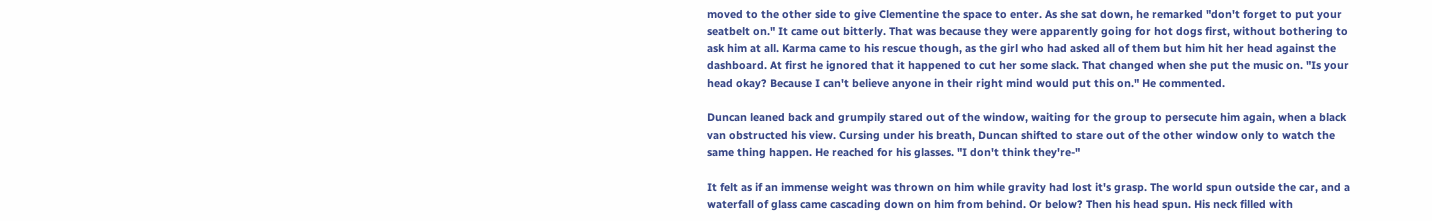moved to the other side to give Clementine the space to enter. As she sat down, he remarked "don't forget to put your seatbelt on." It came out bitterly. That was because they were apparently going for hot dogs first, without bothering to ask him at all. Karma came to his rescue though, as the girl who had asked all of them but him hit her head against the dashboard. At first he ignored that it happened to cut her some slack. That changed when she put the music on. "Is your head okay? Because I can't believe anyone in their right mind would put this on." He commented.

Duncan leaned back and grumpily stared out of the window, waiting for the group to persecute him again, when a black van obstructed his view. Cursing under his breath, Duncan shifted to stare out of the other window only to watch the same thing happen. He reached for his glasses. "I don't think they're-"

It felt as if an immense weight was thrown on him while gravity had lost it's grasp. The world spun outside the car, and a waterfall of glass came cascading down on him from behind. Or below? Then his head spun. His neck filled with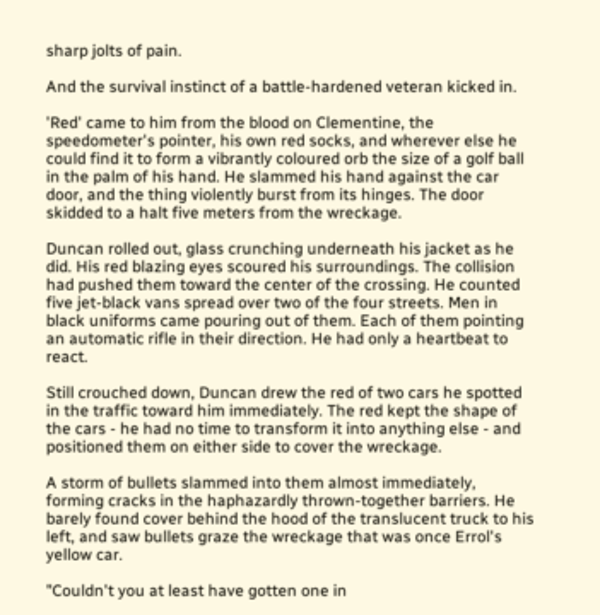sharp jolts of pain.

And the survival instinct of a battle-hardened veteran kicked in.

'Red' came to him from the blood on Clementine, the speedometer's pointer, his own red socks, and wherever else he could find it to form a vibrantly coloured orb the size of a golf ball in the palm of his hand. He slammed his hand against the car door, and the thing violently burst from its hinges. The door skidded to a halt five meters from the wreckage.

Duncan rolled out, glass crunching underneath his jacket as he did. His red blazing eyes scoured his surroundings. The collision had pushed them toward the center of the crossing. He counted five jet-black vans spread over two of the four streets. Men in black uniforms came pouring out of them. Each of them pointing an automatic rifle in their direction. He had only a heartbeat to react.

Still crouched down, Duncan drew the red of two cars he spotted in the traffic toward him immediately. The red kept the shape of the cars - he had no time to transform it into anything else - and positioned them on either side to cover the wreckage.

A storm of bullets slammed into them almost immediately, forming cracks in the haphazardly thrown-together barriers. He barely found cover behind the hood of the translucent truck to his left, and saw bullets graze the wreckage that was once Errol's yellow car.

"Couldn't you at least have gotten one in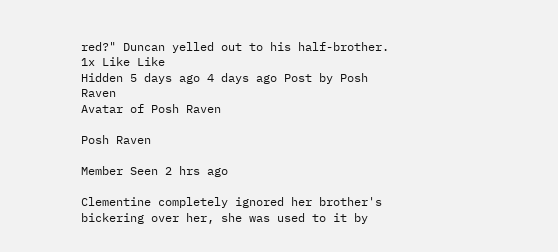red?" Duncan yelled out to his half-brother.
1x Like Like
Hidden 5 days ago 4 days ago Post by Posh Raven
Avatar of Posh Raven

Posh Raven

Member Seen 2 hrs ago

Clementine completely ignored her brother's bickering over her, she was used to it by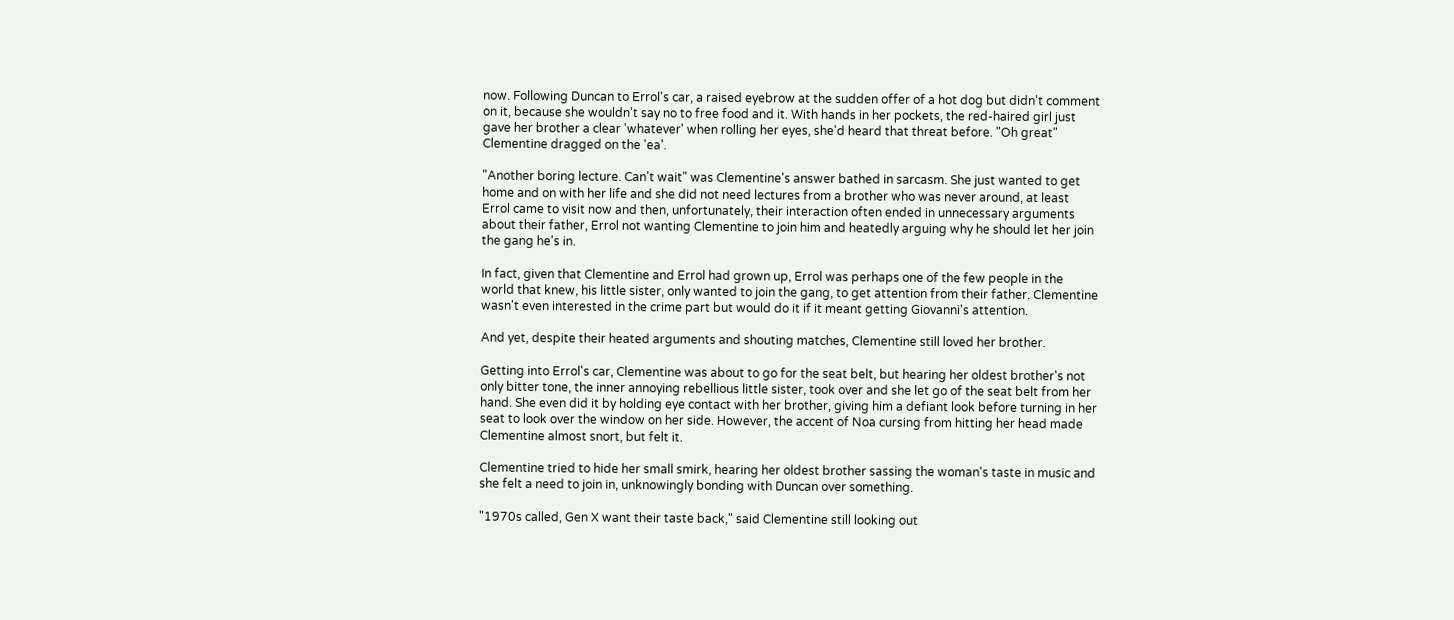now. Following Duncan to Errol's car, a raised eyebrow at the sudden offer of a hot dog but didn't comment on it, because she wouldn't say no to free food and it. With hands in her pockets, the red-haired girl just gave her brother a clear 'whatever' when rolling her eyes, she'd heard that threat before. "Oh great" Clementine dragged on the 'ea'.

"Another boring lecture. Can't wait" was Clementine's answer bathed in sarcasm. She just wanted to get home and on with her life and she did not need lectures from a brother who was never around, at least Errol came to visit now and then, unfortunately, their interaction often ended in unnecessary arguments about their father, Errol not wanting Clementine to join him and heatedly arguing why he should let her join the gang he's in.

In fact, given that Clementine and Errol had grown up, Errol was perhaps one of the few people in the world that knew, his little sister, only wanted to join the gang, to get attention from their father. Clementine wasn't even interested in the crime part but would do it if it meant getting Giovanni's attention.

And yet, despite their heated arguments and shouting matches, Clementine still loved her brother.

Getting into Errol's car, Clementine was about to go for the seat belt, but hearing her oldest brother's not only bitter tone, the inner annoying rebellious little sister, took over and she let go of the seat belt from her hand. She even did it by holding eye contact with her brother, giving him a defiant look before turning in her seat to look over the window on her side. However, the accent of Noa cursing from hitting her head made Clementine almost snort, but felt it.

Clementine tried to hide her small smirk, hearing her oldest brother sassing the woman's taste in music and she felt a need to join in, unknowingly bonding with Duncan over something.

"1970s called, Gen X want their taste back," said Clementine still looking out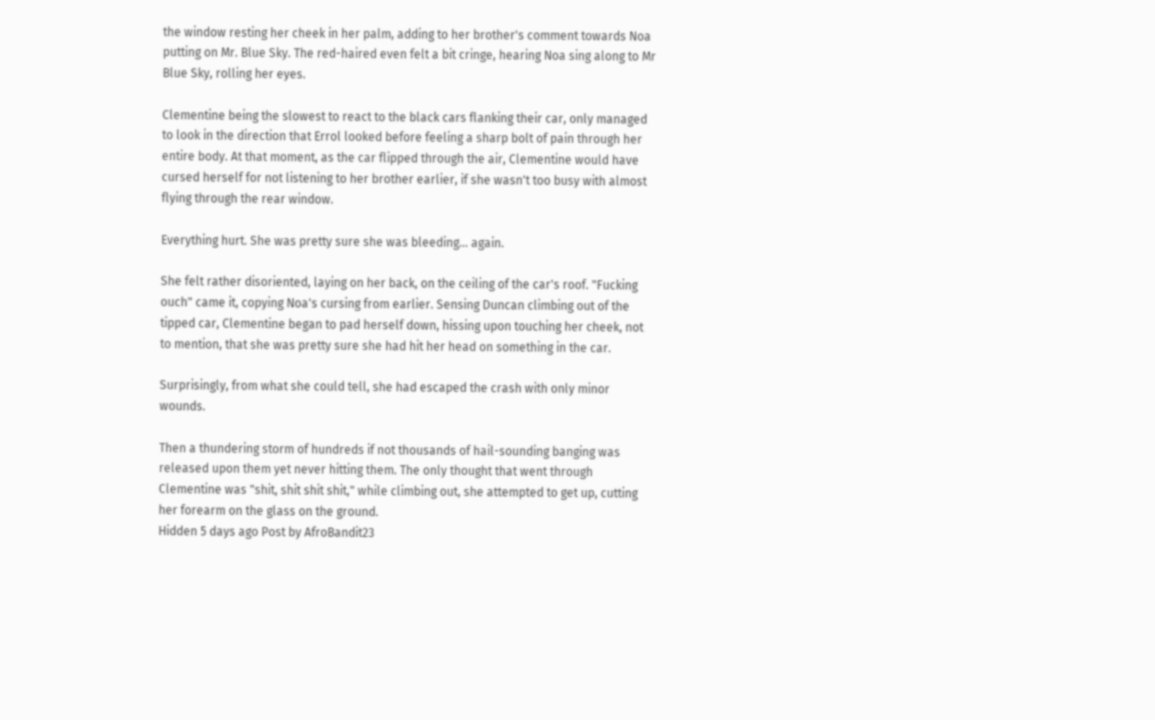the window resting her cheek in her palm, adding to her brother's comment towards Noa putting on Mr. Blue Sky. The red-haired even felt a bit cringe, hearing Noa sing along to Mr Blue Sky, rolling her eyes.

Clementine being the slowest to react to the black cars flanking their car, only managed to look in the direction that Errol looked before feeling a sharp bolt of pain through her entire body. At that moment, as the car flipped through the air, Clementine would have cursed herself for not listening to her brother earlier, if she wasn't too busy with almost flying through the rear window.

Everything hurt. She was pretty sure she was bleeding... again.

She felt rather disoriented, laying on her back, on the ceiling of the car's roof. "Fucking ouch" came it, copying Noa's cursing from earlier. Sensing Duncan climbing out of the tipped car, Clementine began to pad herself down, hissing upon touching her cheek, not to mention, that she was pretty sure she had hit her head on something in the car.

Surprisingly, from what she could tell, she had escaped the crash with only minor wounds.

Then a thundering storm of hundreds if not thousands of hail-sounding banging was released upon them yet never hitting them. The only thought that went through Clementine was "shit, shit shit shit," while climbing out, she attempted to get up, cutting her forearm on the glass on the ground.
Hidden 5 days ago Post by AfroBandit23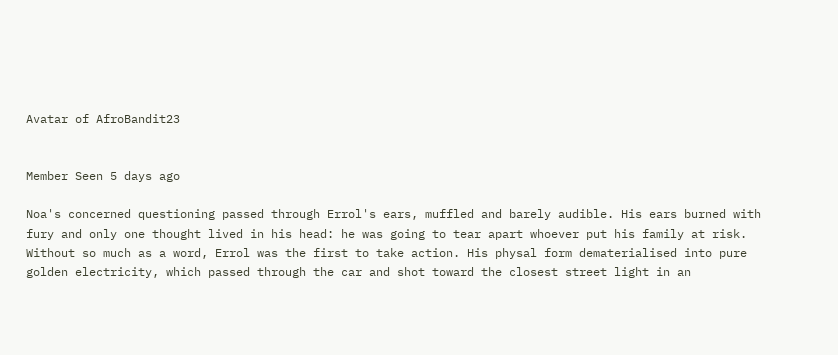Avatar of AfroBandit23


Member Seen 5 days ago

Noa's concerned questioning passed through Errol's ears, muffled and barely audible. His ears burned with fury and only one thought lived in his head: he was going to tear apart whoever put his family at risk. Without so much as a word, Errol was the first to take action. His physal form dematerialised into pure golden electricity, which passed through the car and shot toward the closest street light in an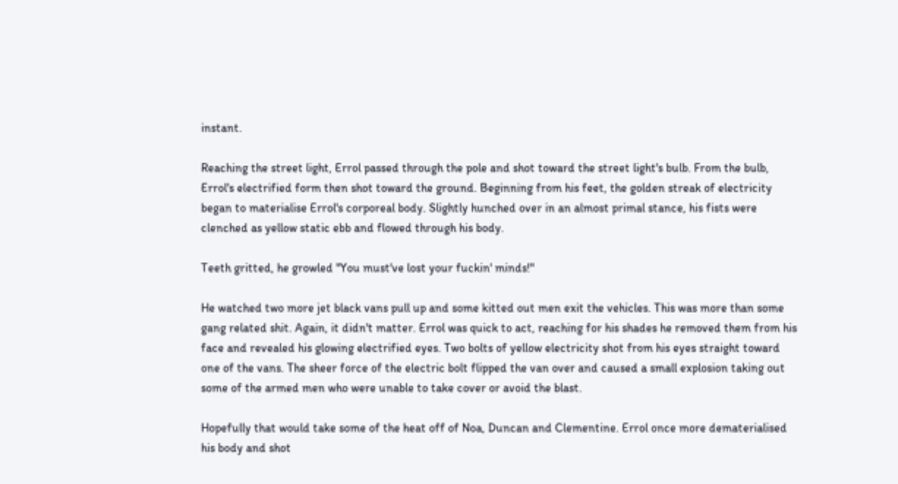instant.

Reaching the street light, Errol passed through the pole and shot toward the street light's bulb. From the bulb, Errol's electrified form then shot toward the ground. Beginning from his feet, the golden streak of electricity began to materialise Errol's corporeal body. Slightly hunched over in an almost primal stance, his fists were clenched as yellow static ebb and flowed through his body.

Teeth gritted, he growled "You must've lost your fuckin' minds!"

He watched two more jet black vans pull up and some kitted out men exit the vehicles. This was more than some gang related shit. Again, it didn't matter. Errol was quick to act, reaching for his shades he removed them from his face and revealed his glowing electrified eyes. Two bolts of yellow electricity shot from his eyes straight toward one of the vans. The sheer force of the electric bolt flipped the van over and caused a small explosion taking out some of the armed men who were unable to take cover or avoid the blast.

Hopefully that would take some of the heat off of Noa, Duncan and Clementine. Errol once more dematerialised his body and shot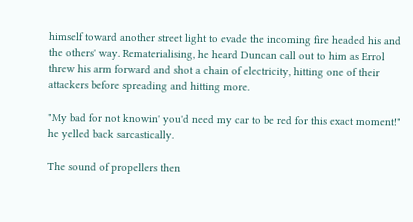himself toward another street light to evade the incoming fire headed his and the others' way. Rematerialising, he heard Duncan call out to him as Errol threw his arm forward and shot a chain of electricity, hitting one of their attackers before spreading and hitting more.

"My bad for not knowin' you'd need my car to be red for this exact moment!" he yelled back sarcastically.

The sound of propellers then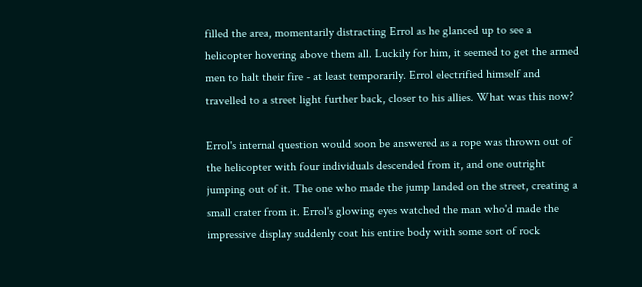filled the area, momentarily distracting Errol as he glanced up to see a helicopter hovering above them all. Luckily for him, it seemed to get the armed men to halt their fire - at least temporarily. Errol electrified himself and travelled to a street light further back, closer to his allies. What was this now?

Errol's internal question would soon be answered as a rope was thrown out of the helicopter with four individuals descended from it, and one outright jumping out of it. The one who made the jump landed on the street, creating a small crater from it. Errol's glowing eyes watched the man who'd made the impressive display suddenly coat his entire body with some sort of rock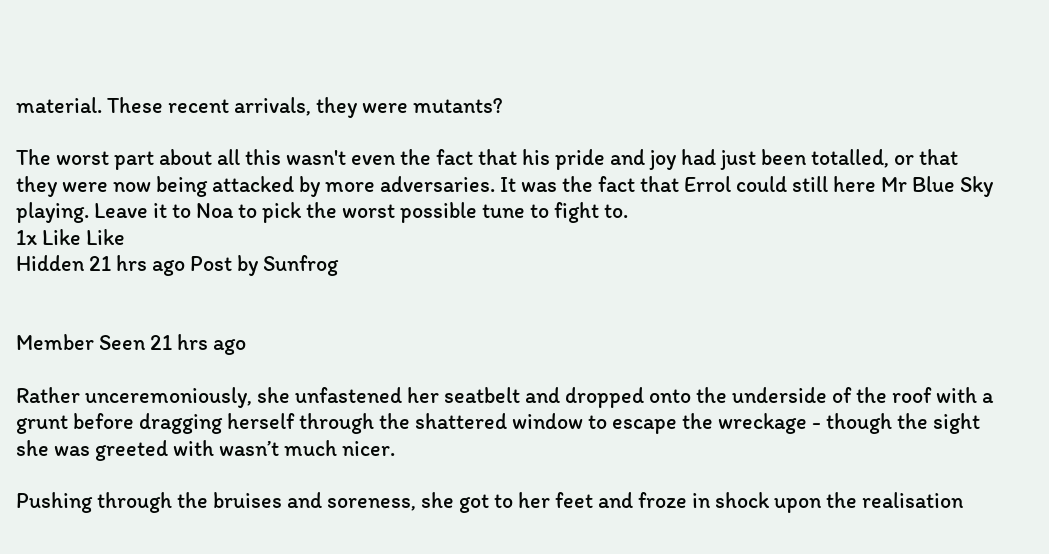material. These recent arrivals, they were mutants?

The worst part about all this wasn't even the fact that his pride and joy had just been totalled, or that they were now being attacked by more adversaries. It was the fact that Errol could still here Mr Blue Sky playing. Leave it to Noa to pick the worst possible tune to fight to.
1x Like Like
Hidden 21 hrs ago Post by Sunfrog


Member Seen 21 hrs ago

Rather unceremoniously, she unfastened her seatbelt and dropped onto the underside of the roof with a grunt before dragging herself through the shattered window to escape the wreckage - though the sight she was greeted with wasn’t much nicer.

Pushing through the bruises and soreness, she got to her feet and froze in shock upon the realisation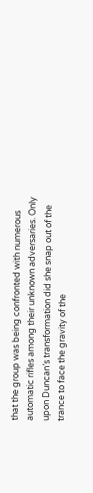that the group was being confronted with numerous automatic rifles among their unknown adversaries. Only upon Duncan’s transformation did she snap out of the trance to face the gravity of the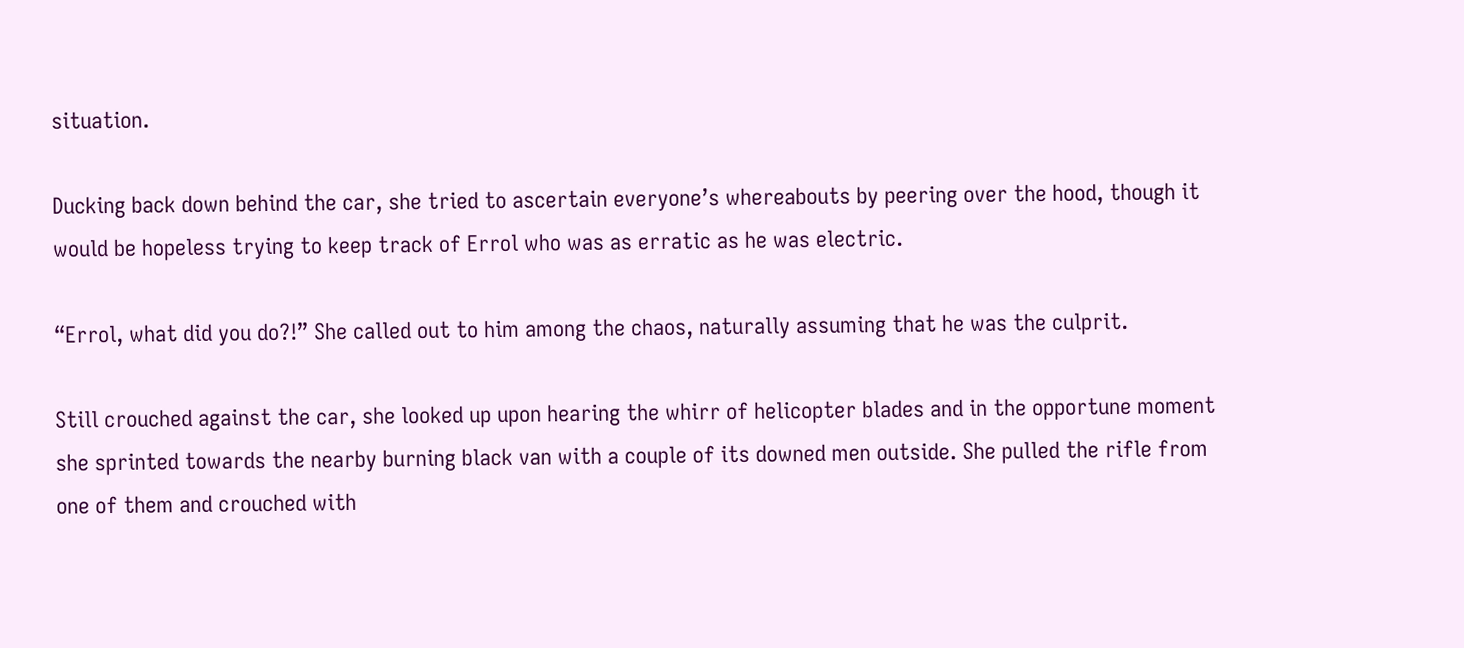situation.

Ducking back down behind the car, she tried to ascertain everyone’s whereabouts by peering over the hood, though it would be hopeless trying to keep track of Errol who was as erratic as he was electric.

“Errol, what did you do?!” She called out to him among the chaos, naturally assuming that he was the culprit.

Still crouched against the car, she looked up upon hearing the whirr of helicopter blades and in the opportune moment she sprinted towards the nearby burning black van with a couple of its downed men outside. She pulled the rifle from one of them and crouched with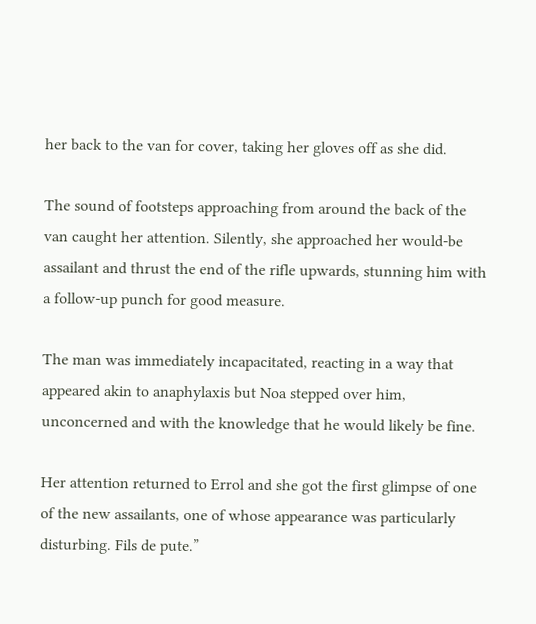her back to the van for cover, taking her gloves off as she did.

The sound of footsteps approaching from around the back of the van caught her attention. Silently, she approached her would-be assailant and thrust the end of the rifle upwards, stunning him with a follow-up punch for good measure.

The man was immediately incapacitated, reacting in a way that appeared akin to anaphylaxis but Noa stepped over him, unconcerned and with the knowledge that he would likely be fine.

Her attention returned to Errol and she got the first glimpse of one of the new assailants, one of whose appearance was particularly disturbing. Fils de pute.”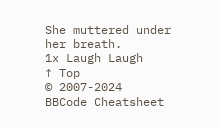She muttered under her breath.
1x Laugh Laugh
↑ Top
© 2007-2024
BBCode Cheatsheet